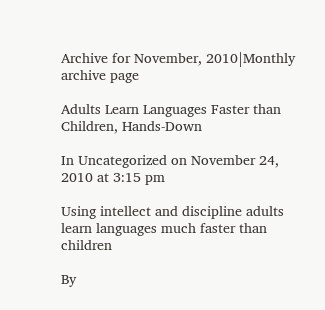Archive for November, 2010|Monthly archive page

Adults Learn Languages Faster than Children, Hands-Down

In Uncategorized on November 24, 2010 at 3:15 pm

Using intellect and discipline adults learn languages much faster than children

By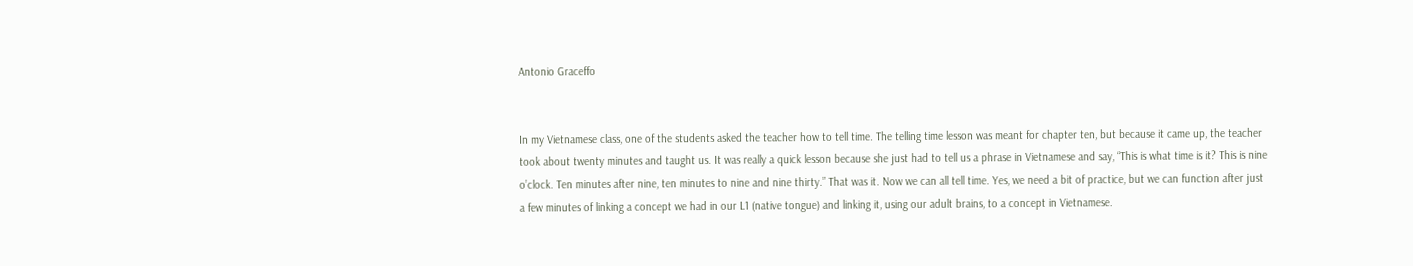Antonio Graceffo


In my Vietnamese class, one of the students asked the teacher how to tell time. The telling time lesson was meant for chapter ten, but because it came up, the teacher took about twenty minutes and taught us. It was really a quick lesson because she just had to tell us a phrase in Vietnamese and say, “This is what time is it? This is nine o’clock. Ten minutes after nine, ten minutes to nine and nine thirty.” That was it. Now we can all tell time. Yes, we need a bit of practice, but we can function after just a few minutes of linking a concept we had in our L1 (native tongue) and linking it, using our adult brains, to a concept in Vietnamese.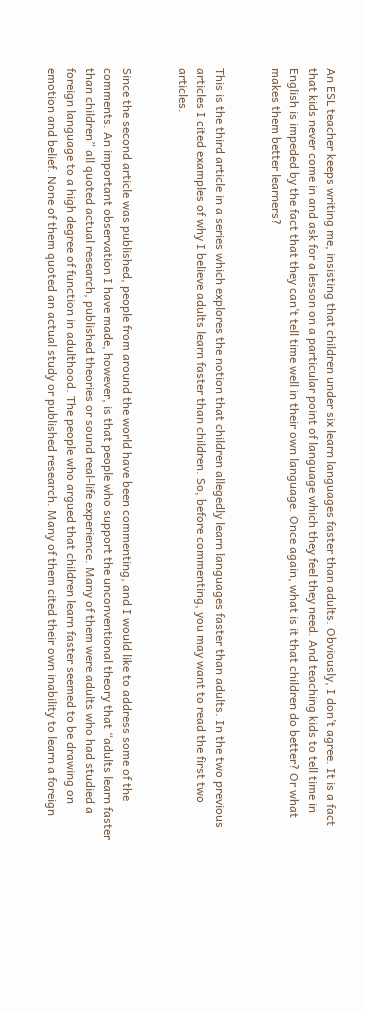An ESL teacher keeps writing me, insisting that children under six learn languages faster than adults. Obviously, I don’t agree. It is a fact that kids never come in and ask for a lesson on a particular point of language which they feel they need. And teaching kids to tell time in English is impeded by the fact that they can’t tell time well in their own language. Once again, what is it that children do better? Or what makes them better learners?


This is the third article in a series which explores the notion that children allegedly learn languages faster than adults. In the two previous articles I cited examples of why I believe adults learn faster than children. So, before commenting, you may want to read the first two articles.


Since the second article was published, people from around the world have been commenting, and I would like to address some of the comments. An important observation I have made, however, is that people who support the unconventional theory that “adults learn faster than children” all quoted actual research, published theories or sound real-life experience. Many of them were adults who had studied a foreign language to a high degree of function in adulthood. The people who argued that children learn faster seemed to be drawing on emotion and belief. None of them quoted an actual study or published research. Many of them cited their own inability to learn a foreign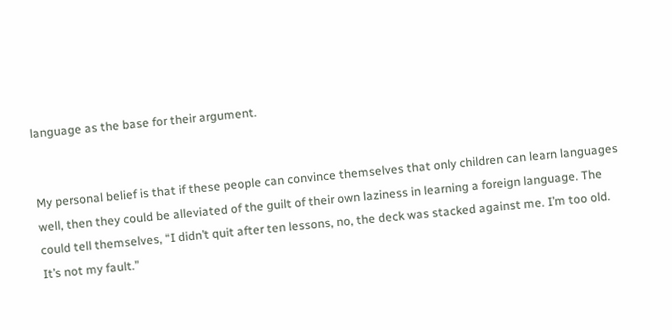language as the base for their argument.


My personal belief is that if these people can convince themselves that only children can learn languages well, then they could be alleviated of the guilt of their own laziness in learning a foreign language. The could tell themselves, “I didn’t quit after ten lessons, no, the deck was stacked against me. I’m too old. It’s not my fault.”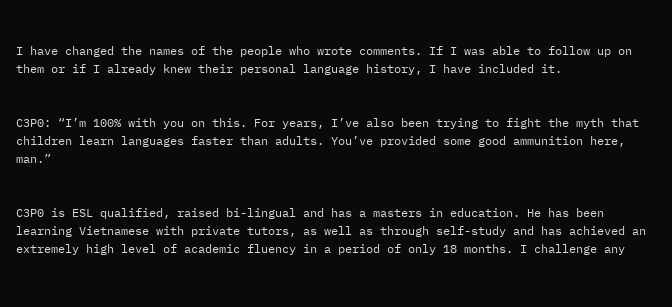I have changed the names of the people who wrote comments. If I was able to follow up on them or if I already knew their personal language history, I have included it.


C3P0: “I’m 100% with you on this. For years, I’ve also been trying to fight the myth that children learn languages faster than adults. You’ve provided some good ammunition here, man.”


C3P0 is ESL qualified, raised bi-lingual and has a masters in education. He has been learning Vietnamese with private tutors, as well as through self-study and has achieved an extremely high level of academic fluency in a period of only 18 months. I challenge any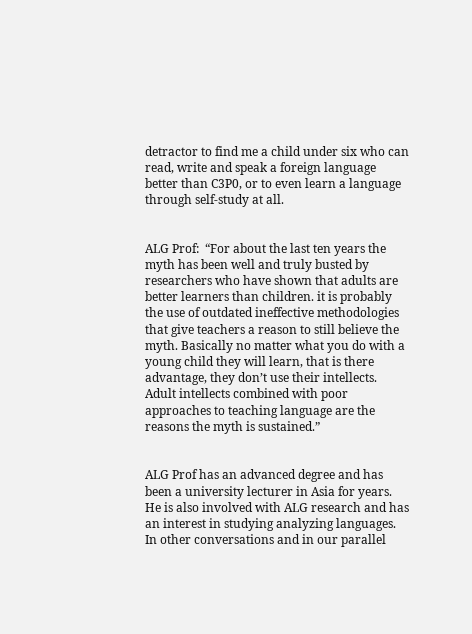detractor to find me a child under six who can read, write and speak a foreign language better than C3P0, or to even learn a language through self-study at all.


ALG Prof:  “For about the last ten years the myth has been well and truly busted by researchers who have shown that adults are better learners than children. it is probably the use of outdated ineffective methodologies that give teachers a reason to still believe the myth. Basically no matter what you do with a young child they will learn, that is there advantage, they don’t use their intellects. Adult intellects combined with poor approaches to teaching language are the reasons the myth is sustained.”


ALG Prof has an advanced degree and has been a university lecturer in Asia for years. He is also involved with ALG research and has an interest in studying analyzing languages. In other conversations and in our parallel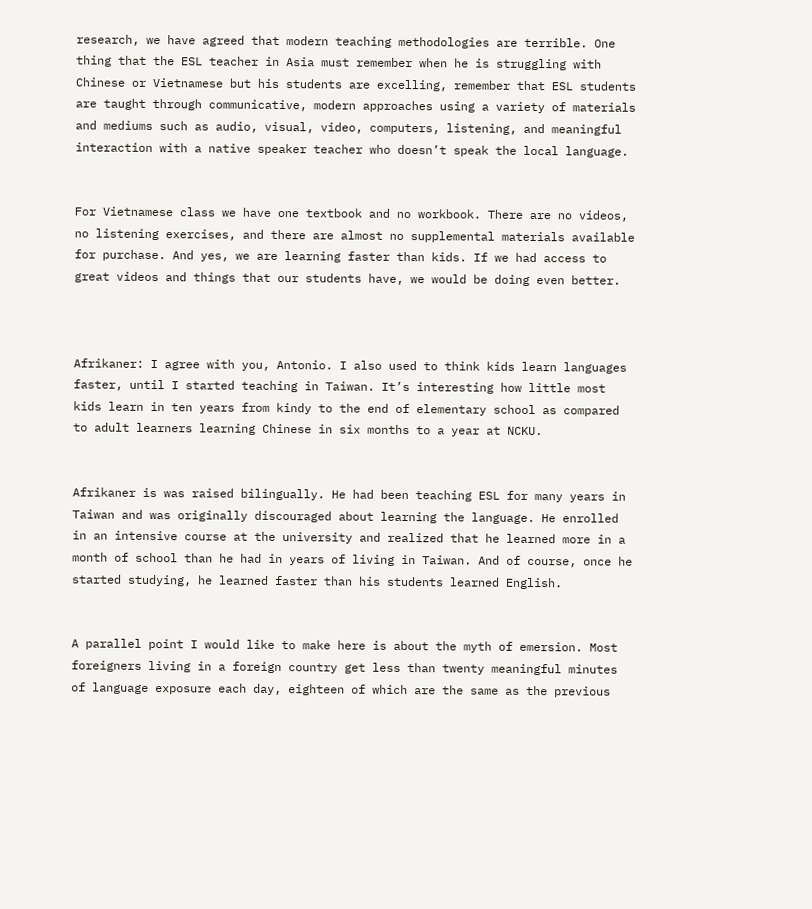research, we have agreed that modern teaching methodologies are terrible. One thing that the ESL teacher in Asia must remember when he is struggling with Chinese or Vietnamese but his students are excelling, remember that ESL students are taught through communicative, modern approaches using a variety of materials and mediums such as audio, visual, video, computers, listening, and meaningful interaction with a native speaker teacher who doesn’t speak the local language.


For Vietnamese class we have one textbook and no workbook. There are no videos, no listening exercises, and there are almost no supplemental materials available for purchase. And yes, we are learning faster than kids. If we had access to great videos and things that our students have, we would be doing even better.



Afrikaner: I agree with you, Antonio. I also used to think kids learn languages faster, until I started teaching in Taiwan. It’s interesting how little most kids learn in ten years from kindy to the end of elementary school as compared to adult learners learning Chinese in six months to a year at NCKU.


Afrikaner is was raised bilingually. He had been teaching ESL for many years in Taiwan and was originally discouraged about learning the language. He enrolled in an intensive course at the university and realized that he learned more in a month of school than he had in years of living in Taiwan. And of course, once he started studying, he learned faster than his students learned English.


A parallel point I would like to make here is about the myth of emersion. Most foreigners living in a foreign country get less than twenty meaningful minutes of language exposure each day, eighteen of which are the same as the previous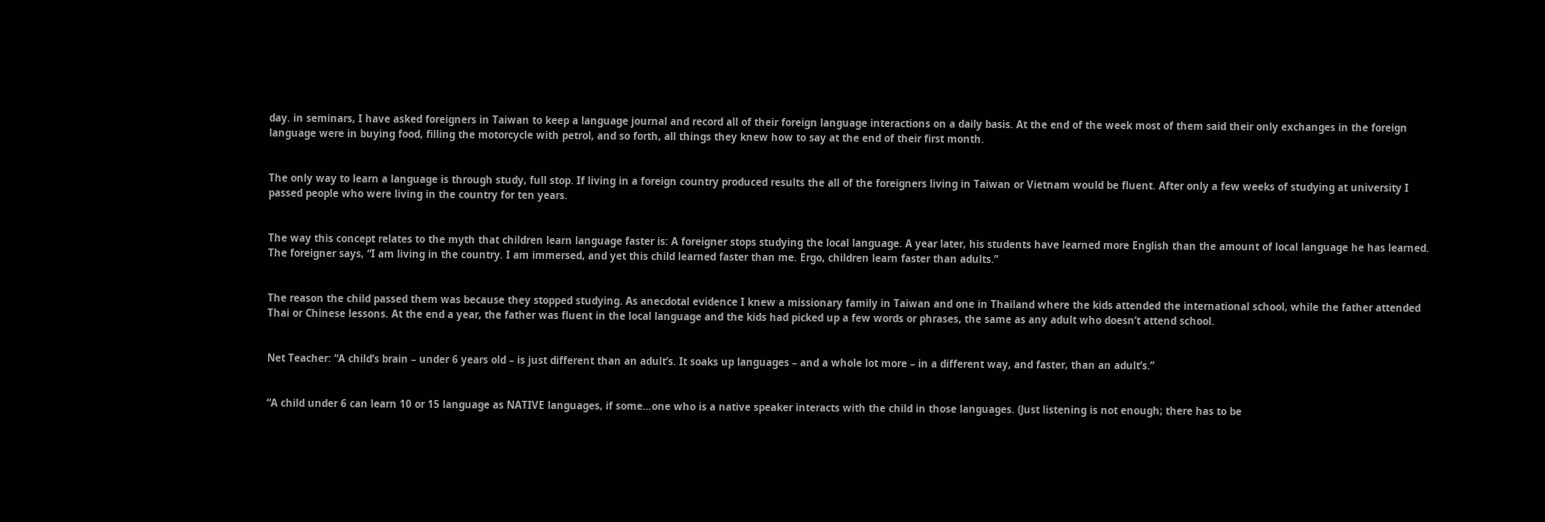day. in seminars, I have asked foreigners in Taiwan to keep a language journal and record all of their foreign language interactions on a daily basis. At the end of the week most of them said their only exchanges in the foreign language were in buying food, filling the motorcycle with petrol, and so forth, all things they knew how to say at the end of their first month.


The only way to learn a language is through study, full stop. If living in a foreign country produced results the all of the foreigners living in Taiwan or Vietnam would be fluent. After only a few weeks of studying at university I passed people who were living in the country for ten years.


The way this concept relates to the myth that children learn language faster is: A foreigner stops studying the local language. A year later, his students have learned more English than the amount of local language he has learned. The foreigner says, “I am living in the country. I am immersed, and yet this child learned faster than me. Ergo, children learn faster than adults.”


The reason the child passed them was because they stopped studying. As anecdotal evidence I knew a missionary family in Taiwan and one in Thailand where the kids attended the international school, while the father attended Thai or Chinese lessons. At the end a year, the father was fluent in the local language and the kids had picked up a few words or phrases, the same as any adult who doesn’t attend school.


Net Teacher: “A child’s brain – under 6 years old – is just different than an adult’s. It soaks up languages – and a whole lot more – in a different way, and faster, than an adult’s.”


“A child under 6 can learn 10 or 15 language as NATIVE languages, if some…one who is a native speaker interacts with the child in those languages. (Just listening is not enough; there has to be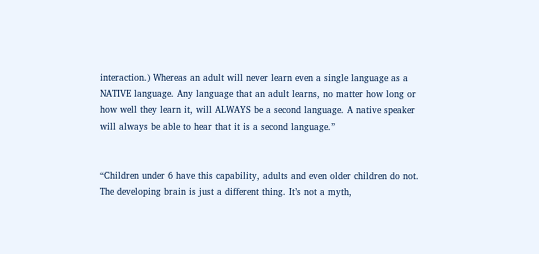interaction.) Whereas an adult will never learn even a single language as a NATIVE language. Any language that an adult learns, no matter how long or how well they learn it, will ALWAYS be a second language. A native speaker will always be able to hear that it is a second language.”


“Children under 6 have this capability, adults and even older children do not. The developing brain is just a different thing. It’s not a myth,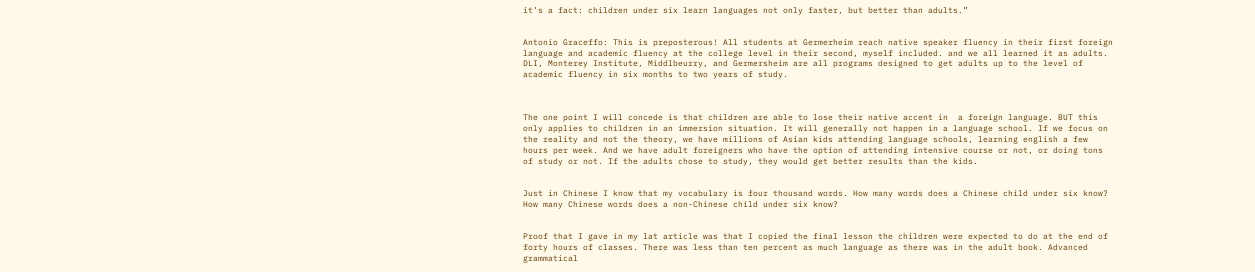it’s a fact: children under six learn languages not only faster, but better than adults.”


Antonio Graceffo: This is preposterous! All students at Germerheim reach native speaker fluency in their first foreign language and academic fluency at the college level in their second, myself included. and we all learned it as adults. DLI, Monterey Institute, Middlbeurry, and Germersheim are all programs designed to get adults up to the level of academic fluency in six months to two years of study.



The one point I will concede is that children are able to lose their native accent in  a foreign language. BUT this only applies to children in an immersion situation. It will generally not happen in a language school. If we focus on the reality and not the theory, we have millions of Asian kids attending language schools, learning english a few hours per week. And we have adult foreigners who have the option of attending intensive course or not, or doing tons of study or not. If the adults chose to study, they would get better results than the kids.


Just in Chinese I know that my vocabulary is four thousand words. How many words does a Chinese child under six know? How many Chinese words does a non-Chinese child under six know?


Proof that I gave in my lat article was that I copied the final lesson the children were expected to do at the end of forty hours of classes. There was less than ten percent as much language as there was in the adult book. Advanced grammatical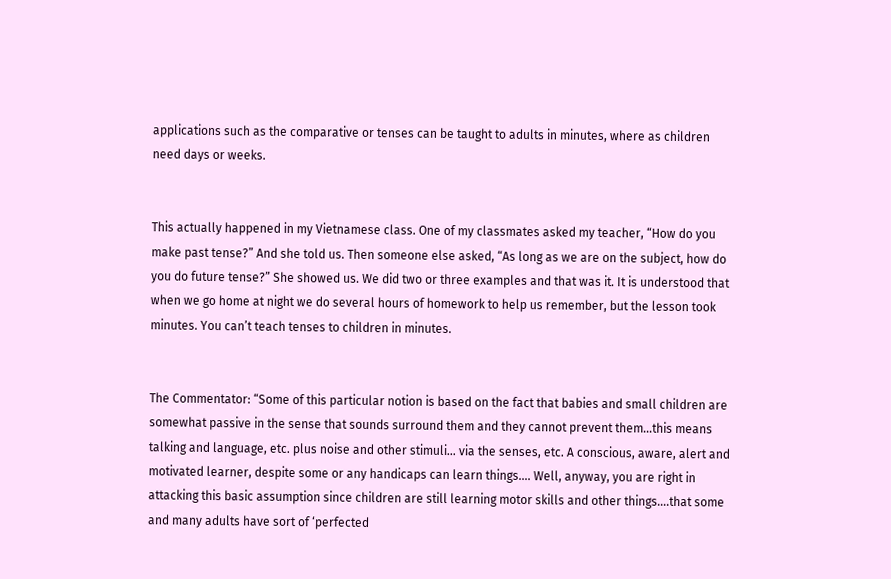applications such as the comparative or tenses can be taught to adults in minutes, where as children need days or weeks.


This actually happened in my Vietnamese class. One of my classmates asked my teacher, “How do you make past tense?” And she told us. Then someone else asked, “As long as we are on the subject, how do you do future tense?” She showed us. We did two or three examples and that was it. It is understood that when we go home at night we do several hours of homework to help us remember, but the lesson took minutes. You can’t teach tenses to children in minutes.


The Commentator: “Some of this particular notion is based on the fact that babies and small children are somewhat passive in the sense that sounds surround them and they cannot prevent them…this means talking and language, etc. plus noise and other stimuli… via the senses, etc. A conscious, aware, alert and motivated learner, despite some or any handicaps can learn things…. Well, anyway, you are right in attacking this basic assumption since children are still learning motor skills and other things….that some and many adults have sort of ‘perfected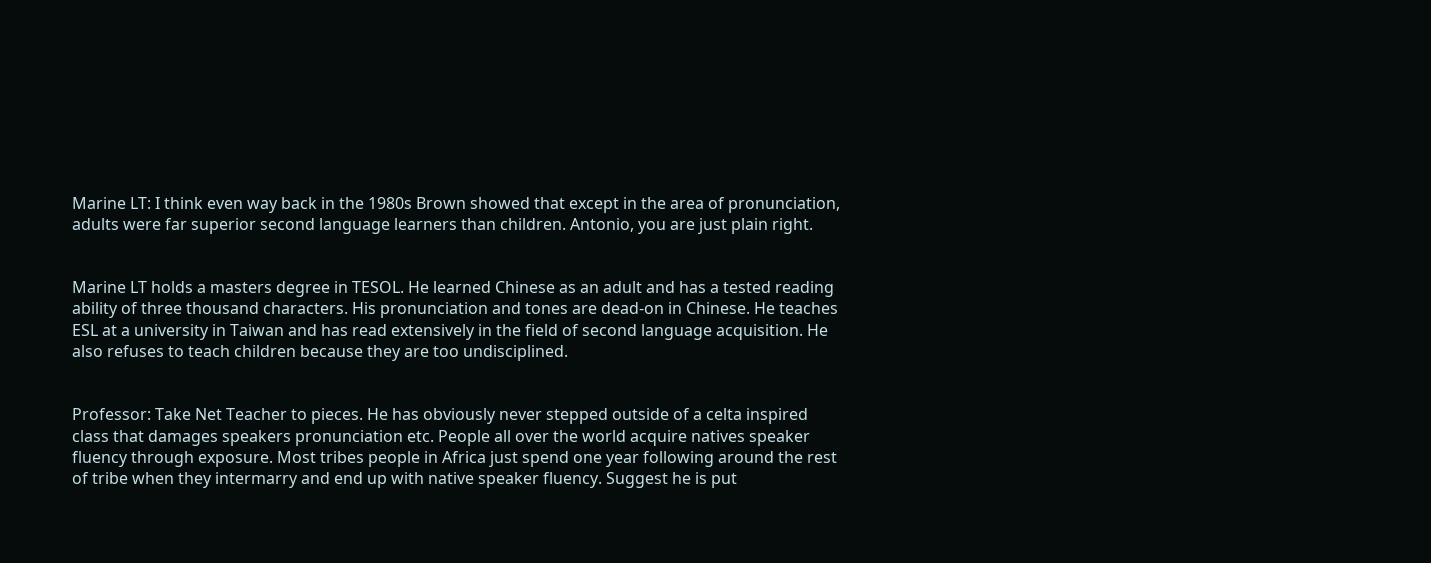Marine LT: I think even way back in the 1980s Brown showed that except in the area of pronunciation, adults were far superior second language learners than children. Antonio, you are just plain right.


Marine LT holds a masters degree in TESOL. He learned Chinese as an adult and has a tested reading ability of three thousand characters. His pronunciation and tones are dead-on in Chinese. He teaches ESL at a university in Taiwan and has read extensively in the field of second language acquisition. He also refuses to teach children because they are too undisciplined.


Professor: Take Net Teacher to pieces. He has obviously never stepped outside of a celta inspired class that damages speakers pronunciation etc. People all over the world acquire natives speaker fluency through exposure. Most tribes people in Africa just spend one year following around the rest of tribe when they intermarry and end up with native speaker fluency. Suggest he is put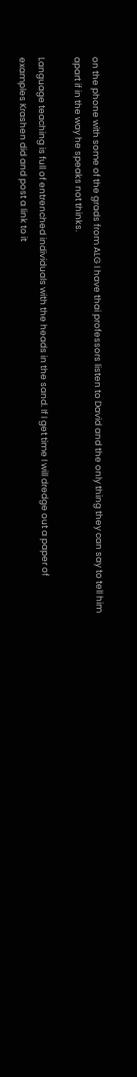on the phone with some of the grads from ALG I have thai professors listen to David and the only thing they can say to tell him apart if in the way he speaks not thinks.

Language teaching is full of entrenched individuals with the heads in the sand. If I get time I will dredge out a paper of examples Krashen did and post a link to it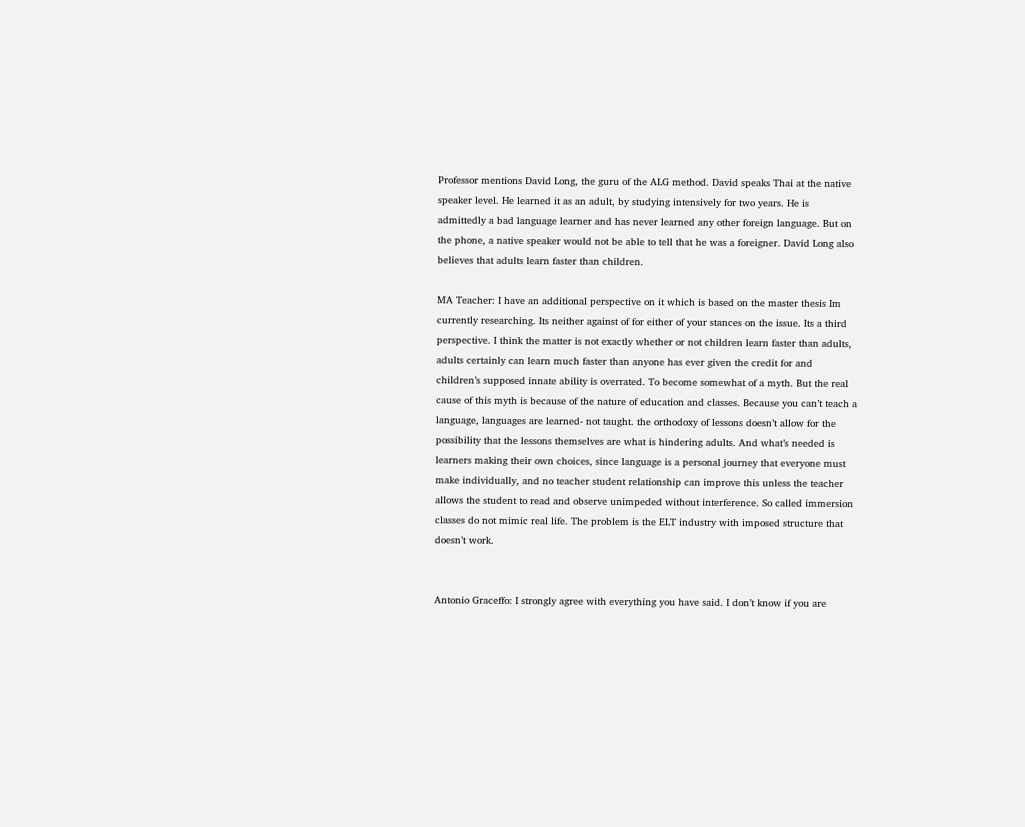Professor mentions David Long, the guru of the ALG method. David speaks Thai at the native speaker level. He learned it as an adult, by studying intensively for two years. He is admittedly a bad language learner and has never learned any other foreign language. But on the phone, a native speaker would not be able to tell that he was a foreigner. David Long also believes that adults learn faster than children.

MA Teacher: I have an additional perspective on it which is based on the master thesis Im currently researching. Its neither against of for either of your stances on the issue. Its a third perspective. I think the matter is not exactly whether or not children learn faster than adults, adults certainly can learn much faster than anyone has ever given the credit for and children’s supposed innate ability is overrated. To become somewhat of a myth. But the real cause of this myth is because of the nature of education and classes. Because you can’t teach a language, languages are learned- not taught. the orthodoxy of lessons doesn’t allow for the possibility that the lessons themselves are what is hindering adults. And what’s needed is learners making their own choices, since language is a personal journey that everyone must make individually, and no teacher student relationship can improve this unless the teacher allows the student to read and observe unimpeded without interference. So called immersion classes do not mimic real life. The problem is the ELT industry with imposed structure that doesn’t work.


Antonio Graceffo: I strongly agree with everything you have said. I don’t know if you are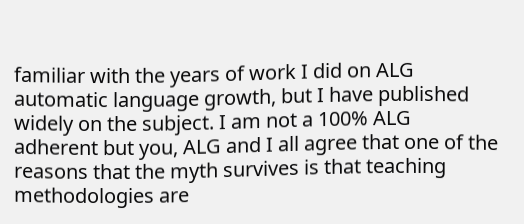familiar with the years of work I did on ALG automatic language growth, but I have published widely on the subject. I am not a 100% ALG adherent but you, ALG and I all agree that one of the reasons that the myth survives is that teaching methodologies are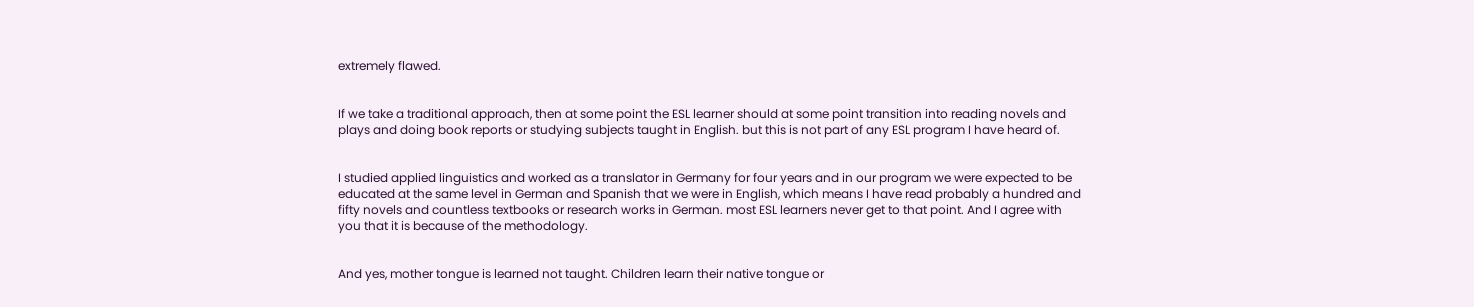extremely flawed.


If we take a traditional approach, then at some point the ESL learner should at some point transition into reading novels and plays and doing book reports or studying subjects taught in English. but this is not part of any ESL program I have heard of.


I studied applied linguistics and worked as a translator in Germany for four years and in our program we were expected to be educated at the same level in German and Spanish that we were in English, which means I have read probably a hundred and fifty novels and countless textbooks or research works in German. most ESL learners never get to that point. And I agree with you that it is because of the methodology.


And yes, mother tongue is learned not taught. Children learn their native tongue or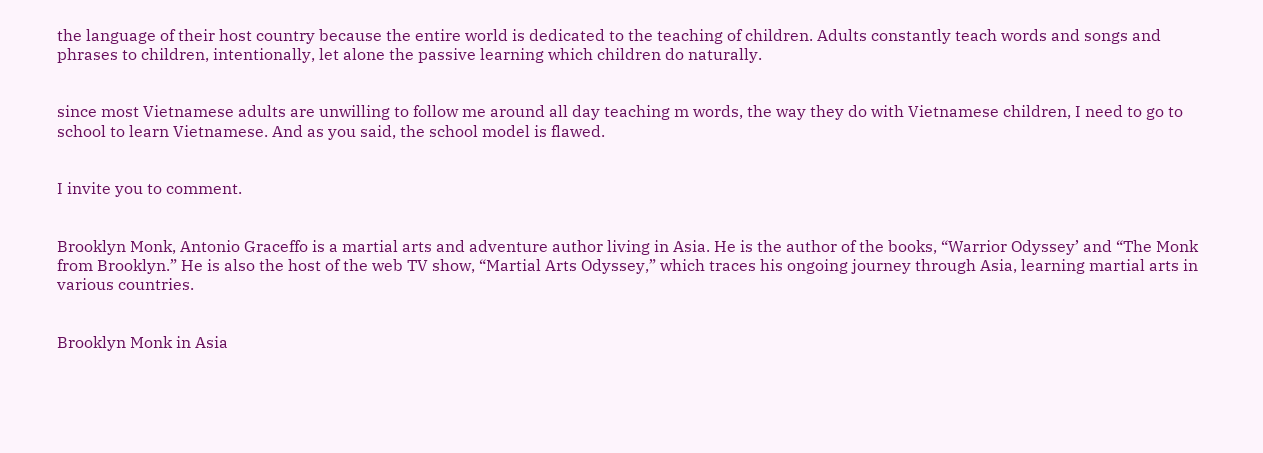the language of their host country because the entire world is dedicated to the teaching of children. Adults constantly teach words and songs and phrases to children, intentionally, let alone the passive learning which children do naturally.


since most Vietnamese adults are unwilling to follow me around all day teaching m words, the way they do with Vietnamese children, I need to go to school to learn Vietnamese. And as you said, the school model is flawed.


I invite you to comment.


Brooklyn Monk, Antonio Graceffo is a martial arts and adventure author living in Asia. He is the author of the books, “Warrior Odyssey’ and “The Monk from Brooklyn.” He is also the host of the web TV show, “Martial Arts Odyssey,” which traces his ongoing journey through Asia, learning martial arts in various countries.


Brooklyn Monk in Asia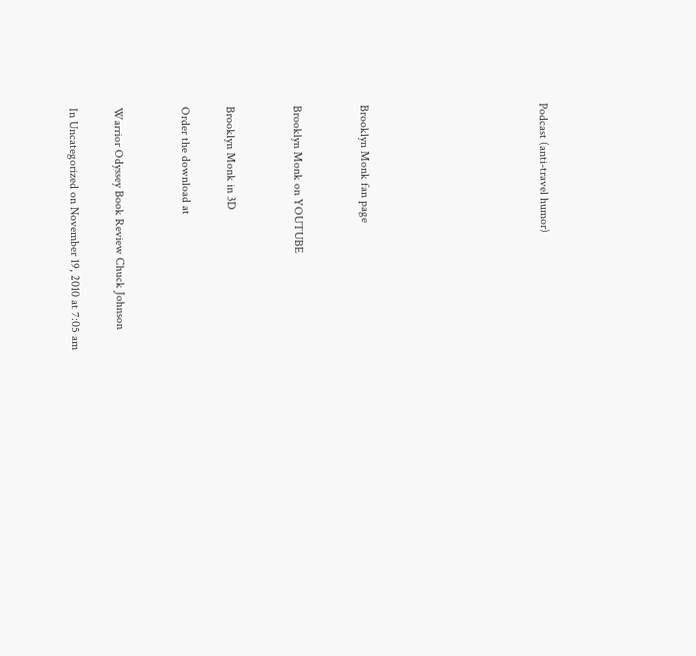Podcast (anti-travel humor)







Brooklyn Monk fan page


Brooklyn Monk on YOUTUBE


Brooklyn Monk in 3D

Order the download at


Warrior Odyssey Book Review Chuck Johnson

In Uncategorized on November 19, 2010 at 7:05 am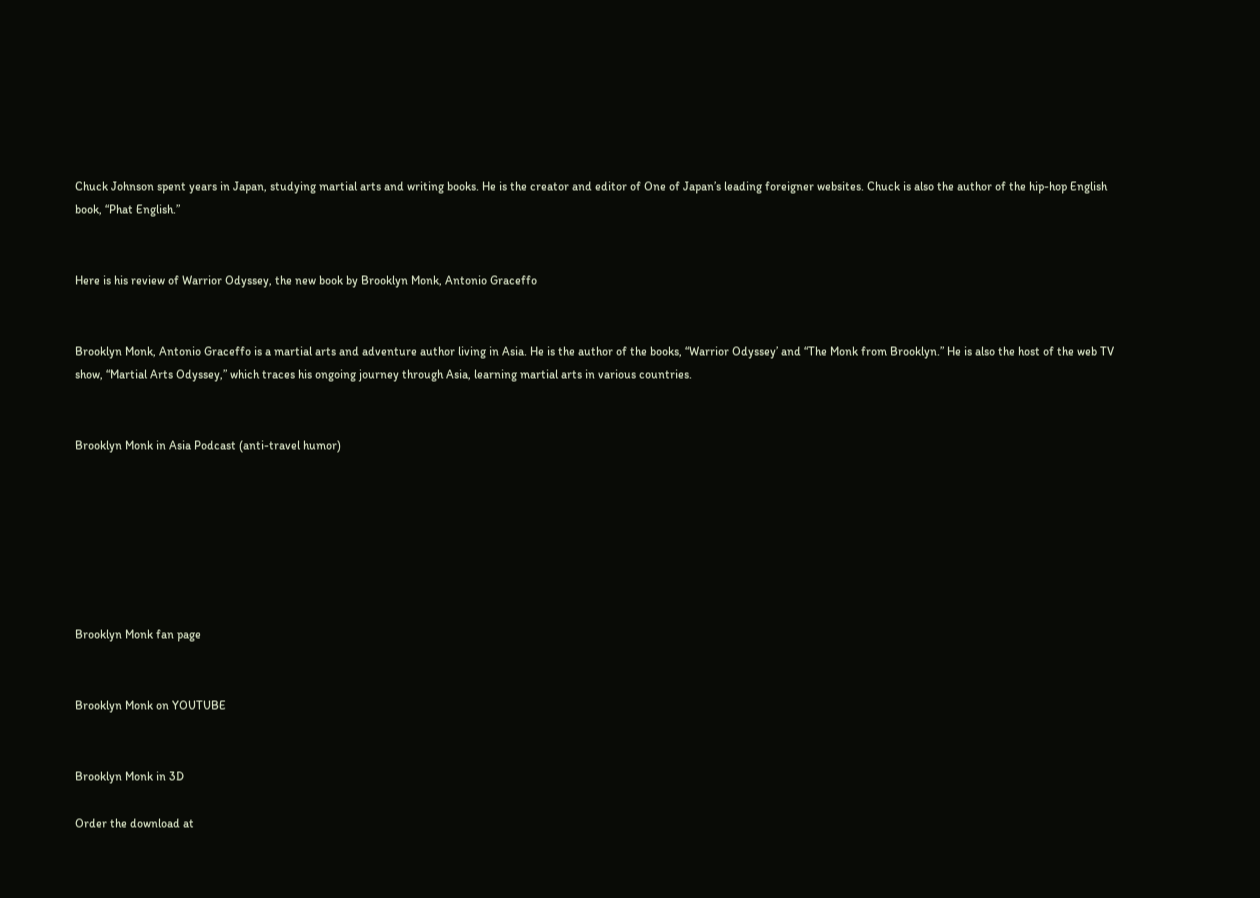Chuck Johnson spent years in Japan, studying martial arts and writing books. He is the creator and editor of One of Japan’s leading foreigner websites. Chuck is also the author of the hip-hop English book, “Phat English.”


Here is his review of Warrior Odyssey, the new book by Brooklyn Monk, Antonio Graceffo


Brooklyn Monk, Antonio Graceffo is a martial arts and adventure author living in Asia. He is the author of the books, “Warrior Odyssey’ and “The Monk from Brooklyn.” He is also the host of the web TV show, “Martial Arts Odyssey,” which traces his ongoing journey through Asia, learning martial arts in various countries.


Brooklyn Monk in Asia Podcast (anti-travel humor)







Brooklyn Monk fan page


Brooklyn Monk on YOUTUBE


Brooklyn Monk in 3D

Order the download at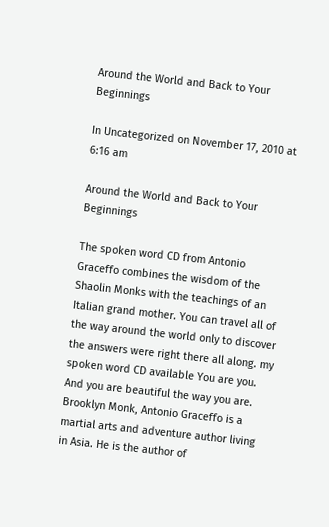Around the World and Back to Your Beginnings

In Uncategorized on November 17, 2010 at 6:16 am

Around the World and Back to Your Beginnings

The spoken word CD from Antonio Graceffo combines the wisdom of the Shaolin Monks with the teachings of an Italian grand mother. You can travel all of the way around the world only to discover the answers were right there all along. my spoken word CD available You are you. And you are beautiful the way you are. Brooklyn Monk, Antonio Graceffo is a martial arts and adventure author living in Asia. He is the author of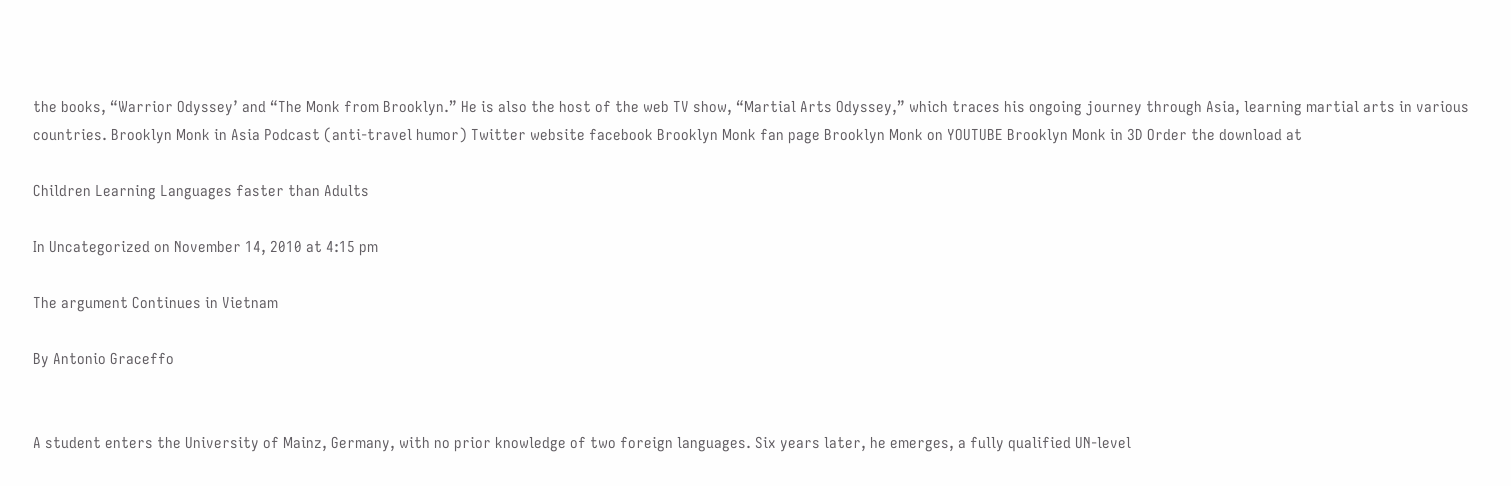the books, “Warrior Odyssey’ and “The Monk from Brooklyn.” He is also the host of the web TV show, “Martial Arts Odyssey,” which traces his ongoing journey through Asia, learning martial arts in various countries. Brooklyn Monk in Asia Podcast (anti-travel humor) Twitter website facebook Brooklyn Monk fan page Brooklyn Monk on YOUTUBE Brooklyn Monk in 3D Order the download at

Children Learning Languages faster than Adults

In Uncategorized on November 14, 2010 at 4:15 pm

The argument Continues in Vietnam

By Antonio Graceffo


A student enters the University of Mainz, Germany, with no prior knowledge of two foreign languages. Six years later, he emerges, a fully qualified UN-level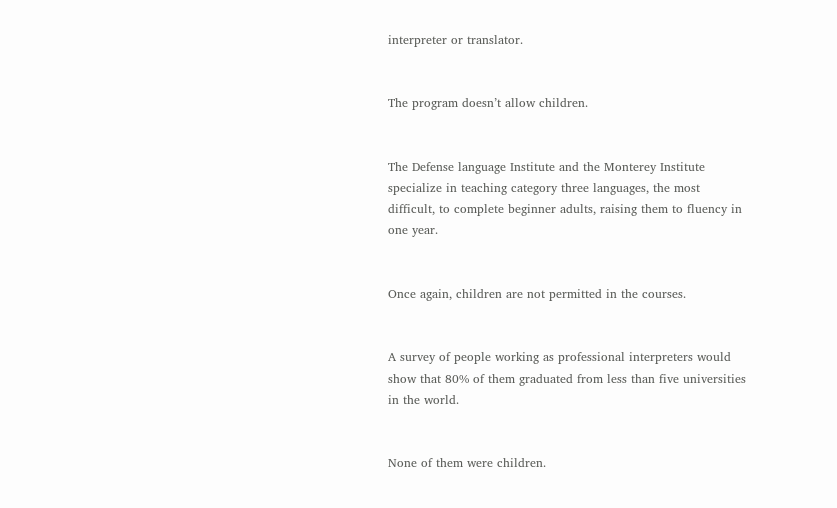interpreter or translator.


The program doesn’t allow children.


The Defense language Institute and the Monterey Institute specialize in teaching category three languages, the most difficult, to complete beginner adults, raising them to fluency in one year.


Once again, children are not permitted in the courses.


A survey of people working as professional interpreters would show that 80% of them graduated from less than five universities in the world.


None of them were children.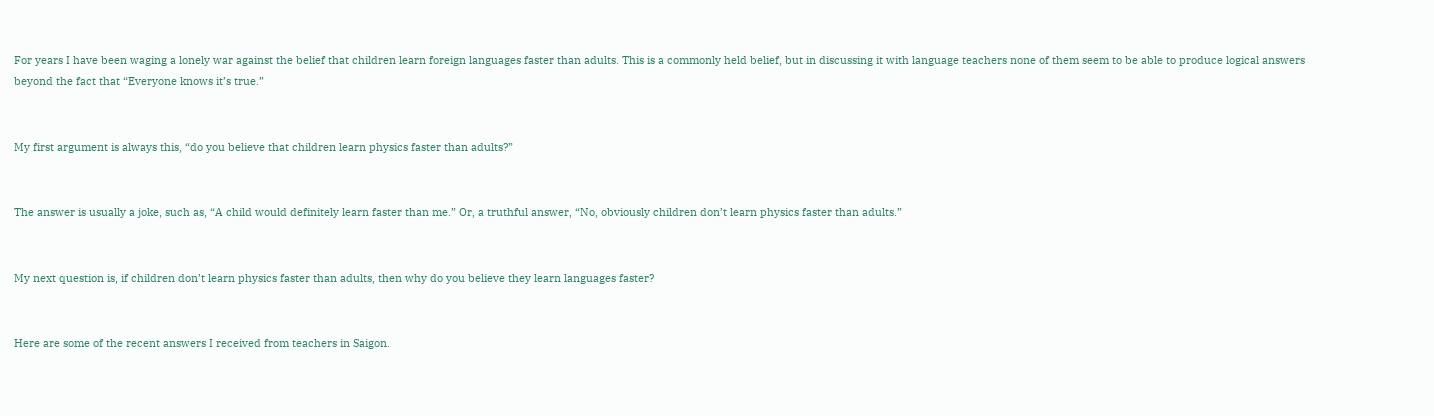For years I have been waging a lonely war against the belief that children learn foreign languages faster than adults. This is a commonly held belief, but in discussing it with language teachers none of them seem to be able to produce logical answers beyond the fact that “Everyone knows it’s true.”


My first argument is always this, “do you believe that children learn physics faster than adults?”


The answer is usually a joke, such as, “A child would definitely learn faster than me.” Or, a truthful answer, “No, obviously children don’t learn physics faster than adults.”


My next question is, if children don’t learn physics faster than adults, then why do you believe they learn languages faster?


Here are some of the recent answers I received from teachers in Saigon.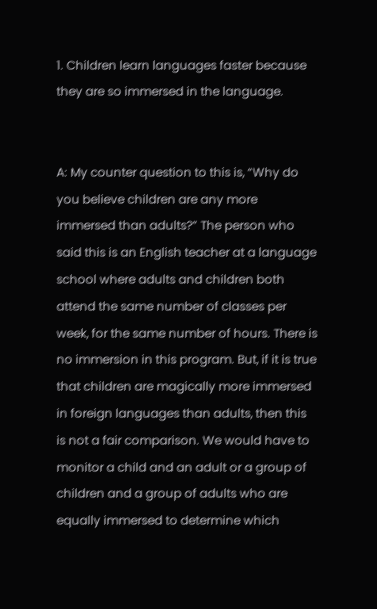1. Children learn languages faster because they are so immersed in the language.


A: My counter question to this is, “Why do you believe children are any more immersed than adults?” The person who said this is an English teacher at a language school where adults and children both attend the same number of classes per week, for the same number of hours. There is no immersion in this program. But, if it is true that children are magically more immersed in foreign languages than adults, then this is not a fair comparison. We would have to monitor a child and an adult or a group of children and a group of adults who are equally immersed to determine which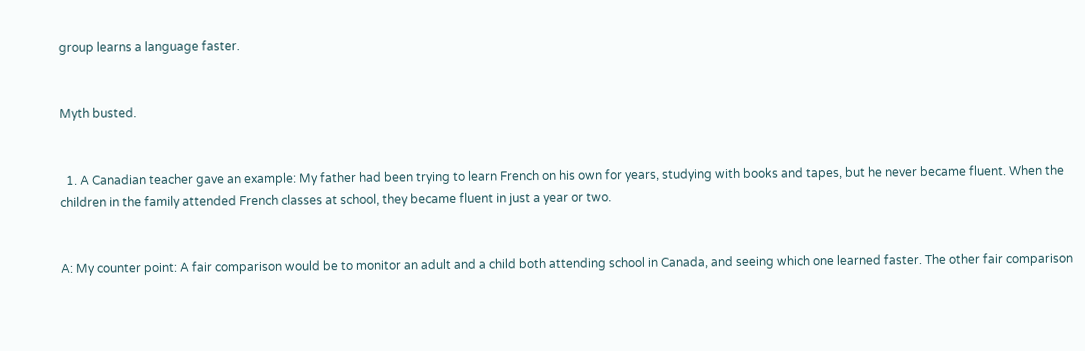group learns a language faster.


Myth busted.


  1. A Canadian teacher gave an example: My father had been trying to learn French on his own for years, studying with books and tapes, but he never became fluent. When the children in the family attended French classes at school, they became fluent in just a year or two.


A: My counter point: A fair comparison would be to monitor an adult and a child both attending school in Canada, and seeing which one learned faster. The other fair comparison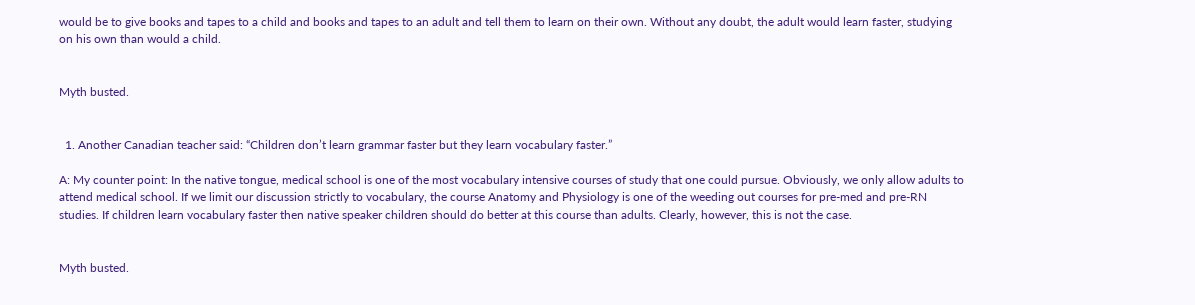would be to give books and tapes to a child and books and tapes to an adult and tell them to learn on their own. Without any doubt, the adult would learn faster, studying on his own than would a child.


Myth busted.


  1. Another Canadian teacher said: “Children don’t learn grammar faster but they learn vocabulary faster.”

A: My counter point: In the native tongue, medical school is one of the most vocabulary intensive courses of study that one could pursue. Obviously, we only allow adults to attend medical school. If we limit our discussion strictly to vocabulary, the course Anatomy and Physiology is one of the weeding out courses for pre-med and pre-RN studies. If children learn vocabulary faster then native speaker children should do better at this course than adults. Clearly, however, this is not the case.


Myth busted.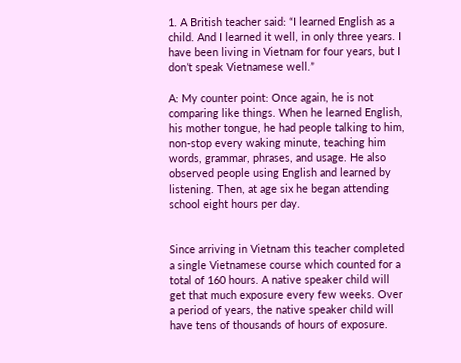1. A British teacher said: “I learned English as a child. And I learned it well, in only three years. I have been living in Vietnam for four years, but I don’t speak Vietnamese well.”

A: My counter point: Once again, he is not comparing like things. When he learned English, his mother tongue, he had people talking to him, non-stop every waking minute, teaching him words, grammar, phrases, and usage. He also observed people using English and learned by listening. Then, at age six he began attending school eight hours per day.


Since arriving in Vietnam this teacher completed a single Vietnamese course which counted for a total of 160 hours. A native speaker child will get that much exposure every few weeks. Over a period of years, the native speaker child will have tens of thousands of hours of exposure.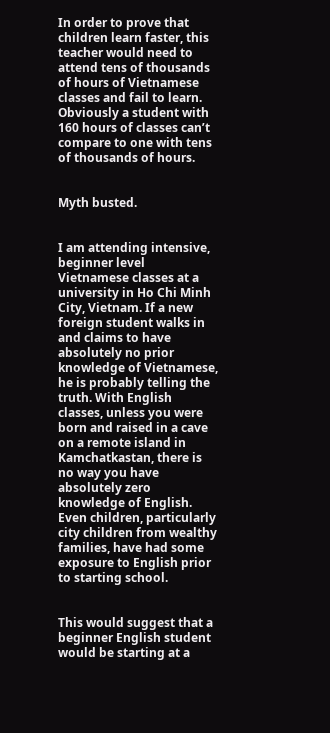In order to prove that children learn faster, this teacher would need to attend tens of thousands of hours of Vietnamese classes and fail to learn. Obviously a student with 160 hours of classes can’t compare to one with tens of thousands of hours.


Myth busted.


I am attending intensive, beginner level Vietnamese classes at a university in Ho Chi Minh City, Vietnam. If a new foreign student walks in and claims to have absolutely no prior knowledge of Vietnamese, he is probably telling the truth. With English classes, unless you were born and raised in a cave on a remote island in Kamchatkastan, there is no way you have absolutely zero knowledge of English. Even children, particularly city children from wealthy families, have had some exposure to English prior to starting school.


This would suggest that a beginner English student would be starting at a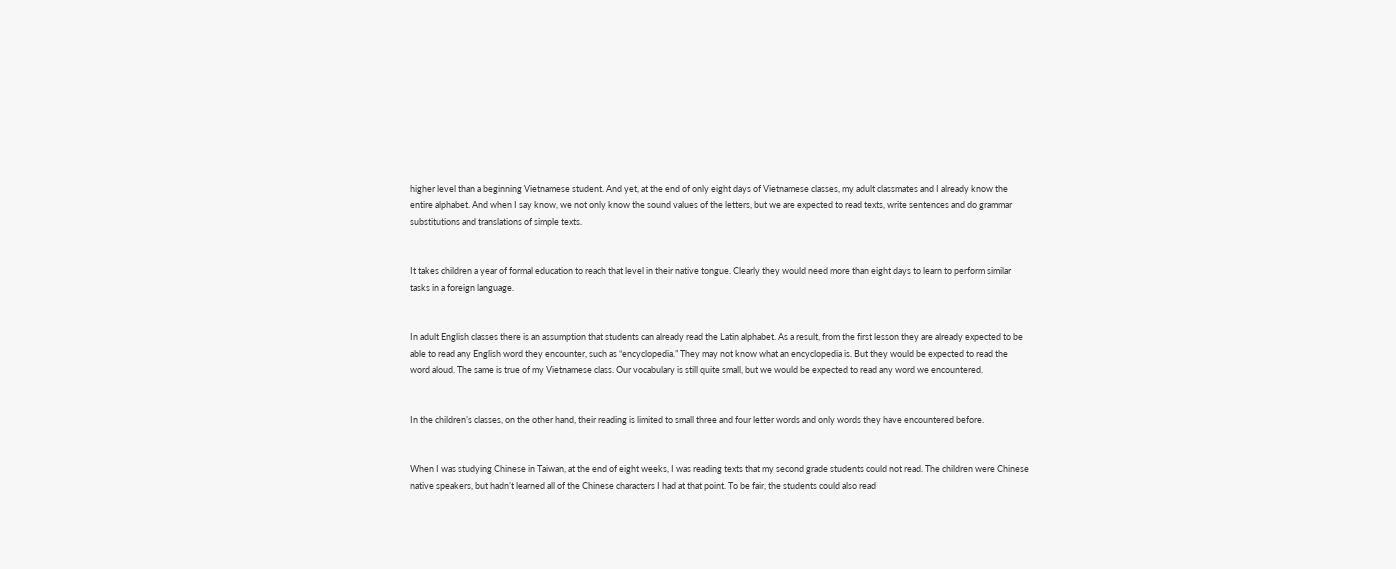higher level than a beginning Vietnamese student. And yet, at the end of only eight days of Vietnamese classes, my adult classmates and I already know the entire alphabet. And when I say know, we not only know the sound values of the letters, but we are expected to read texts, write sentences and do grammar substitutions and translations of simple texts.


It takes children a year of formal education to reach that level in their native tongue. Clearly they would need more than eight days to learn to perform similar tasks in a foreign language.


In adult English classes there is an assumption that students can already read the Latin alphabet. As a result, from the first lesson they are already expected to be able to read any English word they encounter, such as “encyclopedia.” They may not know what an encyclopedia is. But they would be expected to read the word aloud. The same is true of my Vietnamese class. Our vocabulary is still quite small, but we would be expected to read any word we encountered.


In the children’s classes, on the other hand, their reading is limited to small three and four letter words and only words they have encountered before.


When I was studying Chinese in Taiwan, at the end of eight weeks, I was reading texts that my second grade students could not read. The children were Chinese native speakers, but hadn’t learned all of the Chinese characters I had at that point. To be fair, the students could also read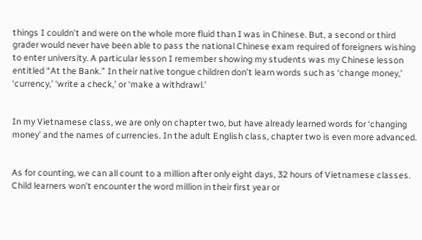things I couldn’t and were on the whole more fluid than I was in Chinese. But, a second or third grader would never have been able to pass the national Chinese exam required of foreigners wishing to enter university. A particular lesson I remember showing my students was my Chinese lesson entitled “At the Bank.” In their native tongue children don’t learn words such as ‘change money,’ ‘currency,’ ‘write a check,’ or ‘make a withdrawl.’


In my Vietnamese class, we are only on chapter two, but have already learned words for ‘changing money’ and the names of currencies. In the adult English class, chapter two is even more advanced.


As for counting, we can all count to a million after only eight days, 32 hours of Vietnamese classes. Child learners won’t encounter the word million in their first year or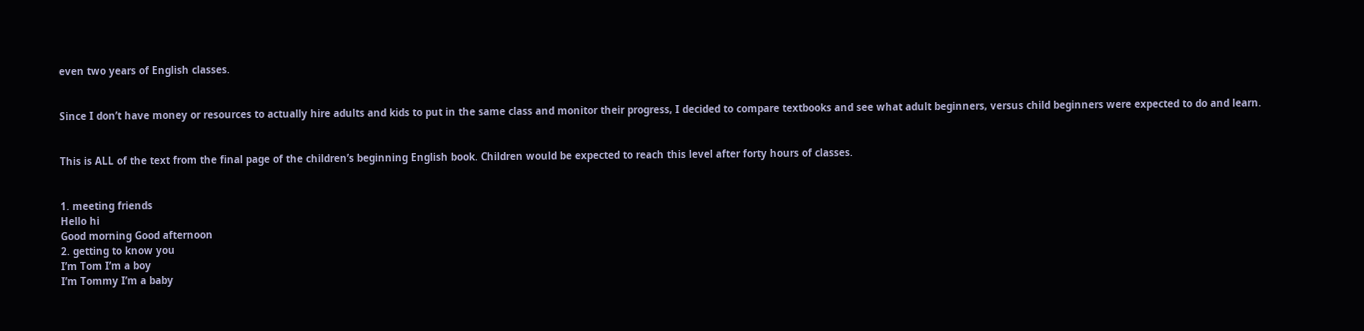even two years of English classes.


Since I don’t have money or resources to actually hire adults and kids to put in the same class and monitor their progress, I decided to compare textbooks and see what adult beginners, versus child beginners were expected to do and learn.


This is ALL of the text from the final page of the children’s beginning English book. Children would be expected to reach this level after forty hours of classes.


1. meeting friends
Hello hi
Good morning Good afternoon
2. getting to know you
I’m Tom I’m a boy
I’m Tommy I’m a baby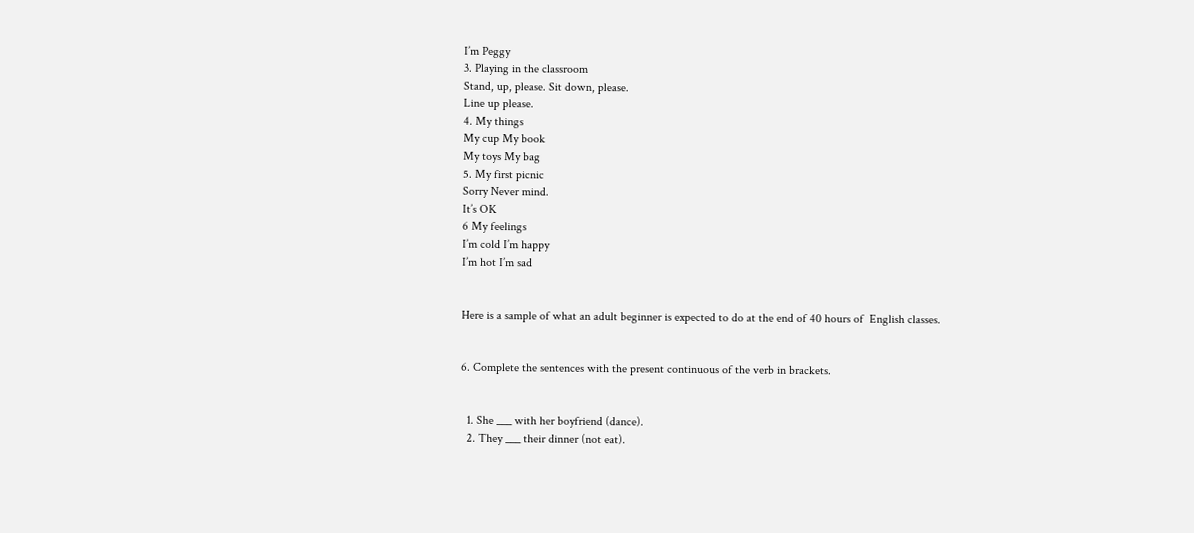I’m Peggy
3. Playing in the classroom
Stand, up, please. Sit down, please.
Line up please.
4. My things
My cup My book
My toys My bag
5. My first picnic
Sorry Never mind.
It’s OK
6 My feelings
I’m cold I’m happy
I’m hot I’m sad


Here is a sample of what an adult beginner is expected to do at the end of 40 hours of  English classes.


6. Complete the sentences with the present continuous of the verb in brackets.


  1. She ___ with her boyfriend (dance).
  2. They ___ their dinner (not eat).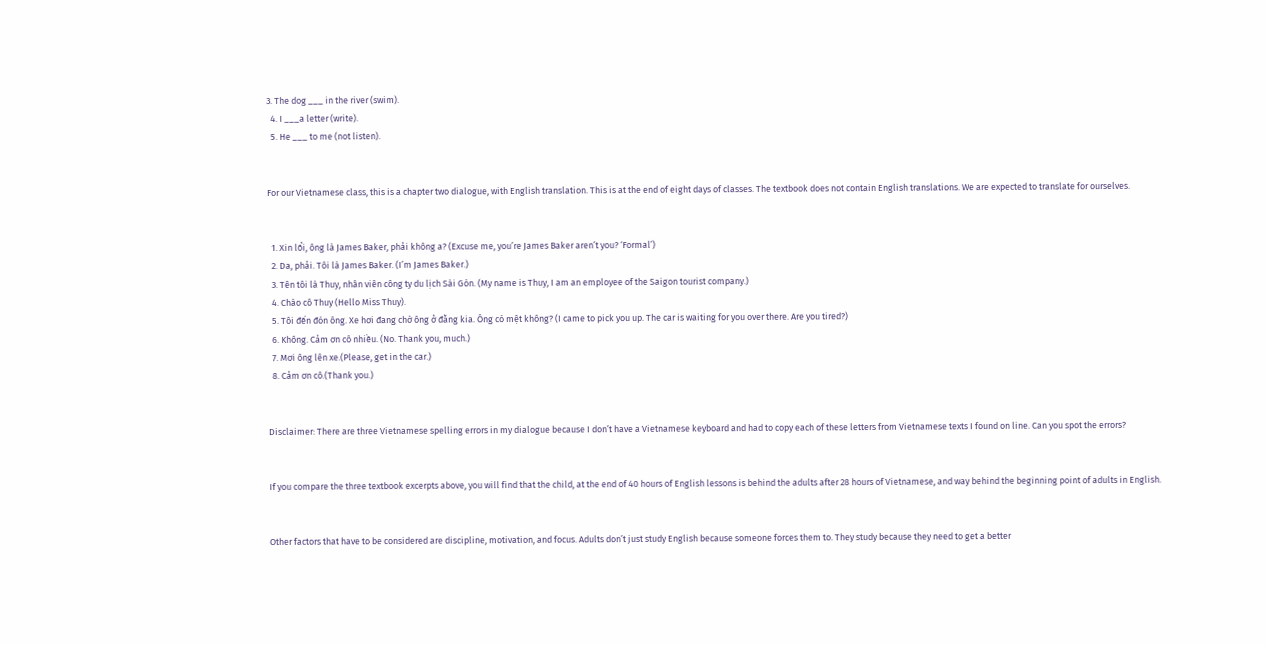3. The dog ___ in the river (swim).
  4. I ___a letter (write).
  5. He ___ to me (not listen).


For our Vietnamese class, this is a chapter two dialogue, with English translation. This is at the end of eight days of classes. The textbook does not contain English translations. We are expected to translate for ourselves.


  1. Xin lổi, ông là James Baker, phải không a? (Excuse me, you’re James Baker aren’t you? ‘Formal’)
  2. Da, phải. Tôi là James Baker. (I’m James Baker.)
  3. Tên tôi là Thuy, nhân viên công ty du lịch Sài Gòn. (My name is Thuy, I am an employee of the Saigon tourist company.)
  4. Chào cô Thuy (Hello Miss Thuy).
  5. Tôi đến đón ông. Xe hơi đang chờ ông ở đằng kia. Ông có mệt không? (I came to pick you up. The car is waiting for you over there. Are you tired?)
  6. Không. Cảm ơn cô nhiều. (No. Thank you, much.)
  7. Mơi ông lên xe.(Please, get in the car.)
  8. Cảm ơn cô.(Thank you.)


Disclaimer: There are three Vietnamese spelling errors in my dialogue because I don’t have a Vietnamese keyboard and had to copy each of these letters from Vietnamese texts I found on line. Can you spot the errors?


If you compare the three textbook excerpts above, you will find that the child, at the end of 40 hours of English lessons is behind the adults after 28 hours of Vietnamese, and way behind the beginning point of adults in English.


Other factors that have to be considered are discipline, motivation, and focus. Adults don’t just study English because someone forces them to. They study because they need to get a better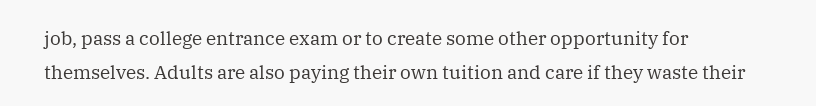job, pass a college entrance exam or to create some other opportunity for themselves. Adults are also paying their own tuition and care if they waste their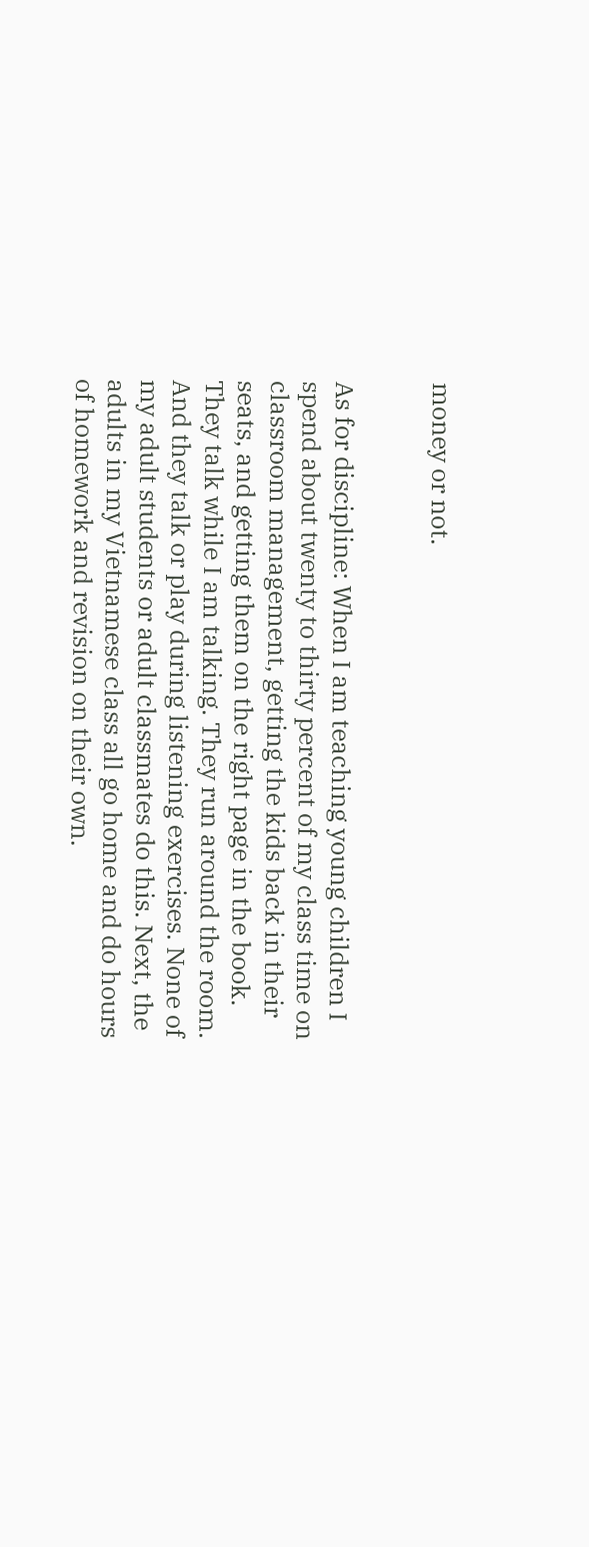money or not.


As for discipline: When I am teaching young children I spend about twenty to thirty percent of my class time on classroom management, getting the kids back in their seats, and getting them on the right page in the book. They talk while I am talking. They run around the room. And they talk or play during listening exercises. None of my adult students or adult classmates do this. Next, the adults in my Vietnamese class all go home and do hours of homework and revision on their own.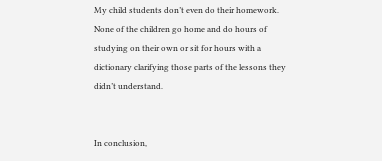My child students don’t even do their homework. None of the children go home and do hours of studying on their own or sit for hours with a dictionary clarifying those parts of the lessons they didn’t understand.


In conclusion,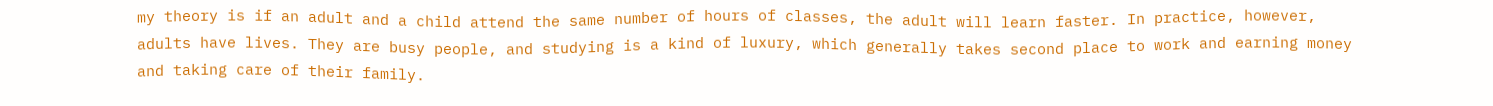my theory is if an adult and a child attend the same number of hours of classes, the adult will learn faster. In practice, however, adults have lives. They are busy people, and studying is a kind of luxury, which generally takes second place to work and earning money and taking care of their family.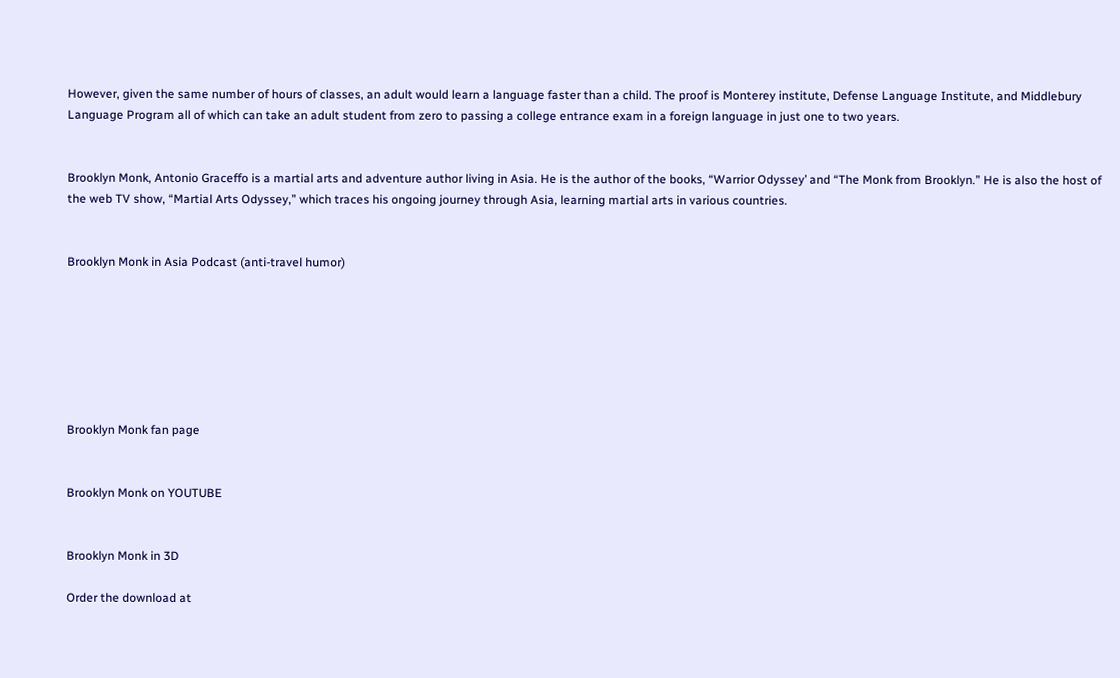However, given the same number of hours of classes, an adult would learn a language faster than a child. The proof is Monterey institute, Defense Language Institute, and Middlebury Language Program all of which can take an adult student from zero to passing a college entrance exam in a foreign language in just one to two years.


Brooklyn Monk, Antonio Graceffo is a martial arts and adventure author living in Asia. He is the author of the books, “Warrior Odyssey’ and “The Monk from Brooklyn.” He is also the host of the web TV show, “Martial Arts Odyssey,” which traces his ongoing journey through Asia, learning martial arts in various countries.


Brooklyn Monk in Asia Podcast (anti-travel humor)







Brooklyn Monk fan page


Brooklyn Monk on YOUTUBE


Brooklyn Monk in 3D

Order the download at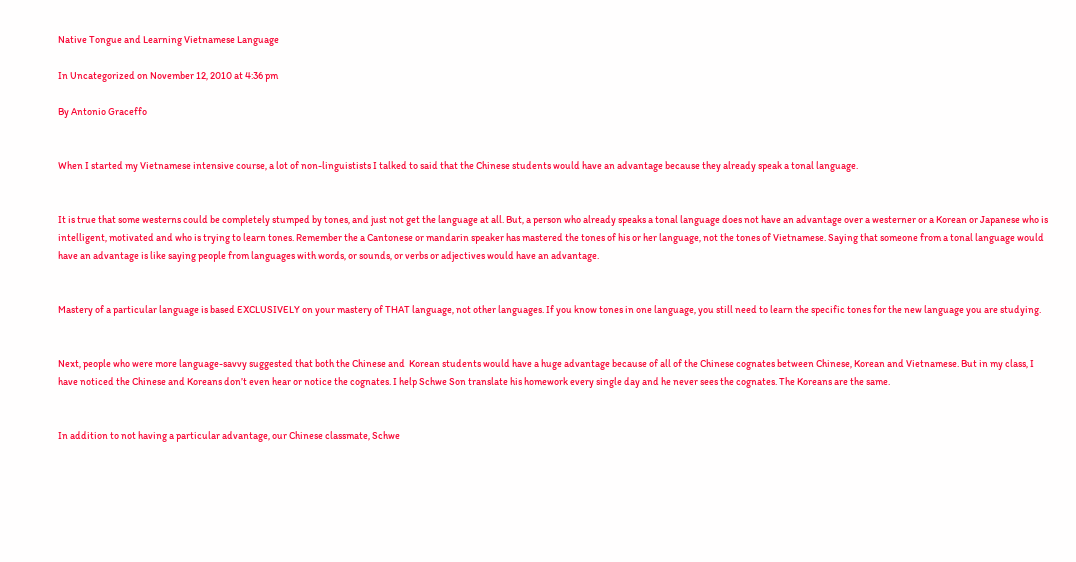Native Tongue and Learning Vietnamese Language

In Uncategorized on November 12, 2010 at 4:36 pm

By Antonio Graceffo


When I started my Vietnamese intensive course, a lot of non-linguistists I talked to said that the Chinese students would have an advantage because they already speak a tonal language.


It is true that some westerns could be completely stumped by tones, and just not get the language at all. But, a person who already speaks a tonal language does not have an advantage over a westerner or a Korean or Japanese who is intelligent, motivated and who is trying to learn tones. Remember the a Cantonese or mandarin speaker has mastered the tones of his or her language, not the tones of Vietnamese. Saying that someone from a tonal language would have an advantage is like saying people from languages with words, or sounds, or verbs or adjectives would have an advantage.


Mastery of a particular language is based EXCLUSIVELY on your mastery of THAT language, not other languages. If you know tones in one language, you still need to learn the specific tones for the new language you are studying.


Next, people who were more language-savvy suggested that both the Chinese and  Korean students would have a huge advantage because of all of the Chinese cognates between Chinese, Korean and Vietnamese. But in my class, I have noticed the Chinese and Koreans don’t even hear or notice the cognates. I help Schwe Son translate his homework every single day and he never sees the cognates. The Koreans are the same.


In addition to not having a particular advantage, our Chinese classmate, Schwe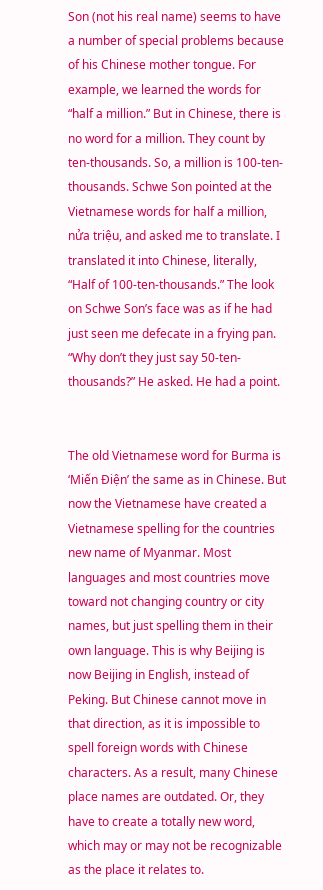Son (not his real name) seems to have a number of special problems because of his Chinese mother tongue. For example, we learned the words for “half a million.” But in Chinese, there is no word for a million. They count by ten-thousands. So, a million is 100-ten-thousands. Schwe Son pointed at the Vietnamese words for half a million, nửa triệu, and asked me to translate. I translated it into Chinese, literally, “Half of 100-ten-thousands.” The look on Schwe Son’s face was as if he had just seen me defecate in a frying pan. “Why don’t they just say 50-ten-thousands?” He asked. He had a point.


The old Vietnamese word for Burma is ‘Miến Điện’ the same as in Chinese. But now the Vietnamese have created a Vietnamese spelling for the countries new name of Myanmar. Most languages and most countries move toward not changing country or city names, but just spelling them in their own language. This is why Beijing is now Beijing in English, instead of Peking. But Chinese cannot move in that direction, as it is impossible to spell foreign words with Chinese characters. As a result, many Chinese place names are outdated. Or, they have to create a totally new word, which may or may not be recognizable as the place it relates to.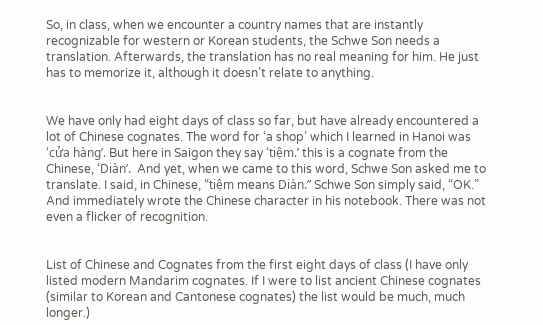So, in class, when we encounter a country names that are instantly recognizable for western or Korean students, the Schwe Son needs a translation. Afterwards, the translation has no real meaning for him. He just has to memorize it, although it doesn’t relate to anything.


We have only had eight days of class so far, but have already encountered a lot of Chinese cognates. The word for ‘a shop’ which I learned in Hanoi was ‘cửa hàng’. But here in Saigon they say ‘tiệm.’ this is a cognate from the Chinese, ‘Diàn’.  And yet, when we came to this word, Schwe Son asked me to translate. I said, in Chinese, “tiệm means Diàn.” Schwe Son simply said, “OK.” And immediately wrote the Chinese character in his notebook. There was not even a flicker of recognition.


List of Chinese and Cognates from the first eight days of class (I have only listed modern Mandarim cognates. If I were to list ancient Chinese cognates (similar to Korean and Cantonese cognates) the list would be much, much longer.)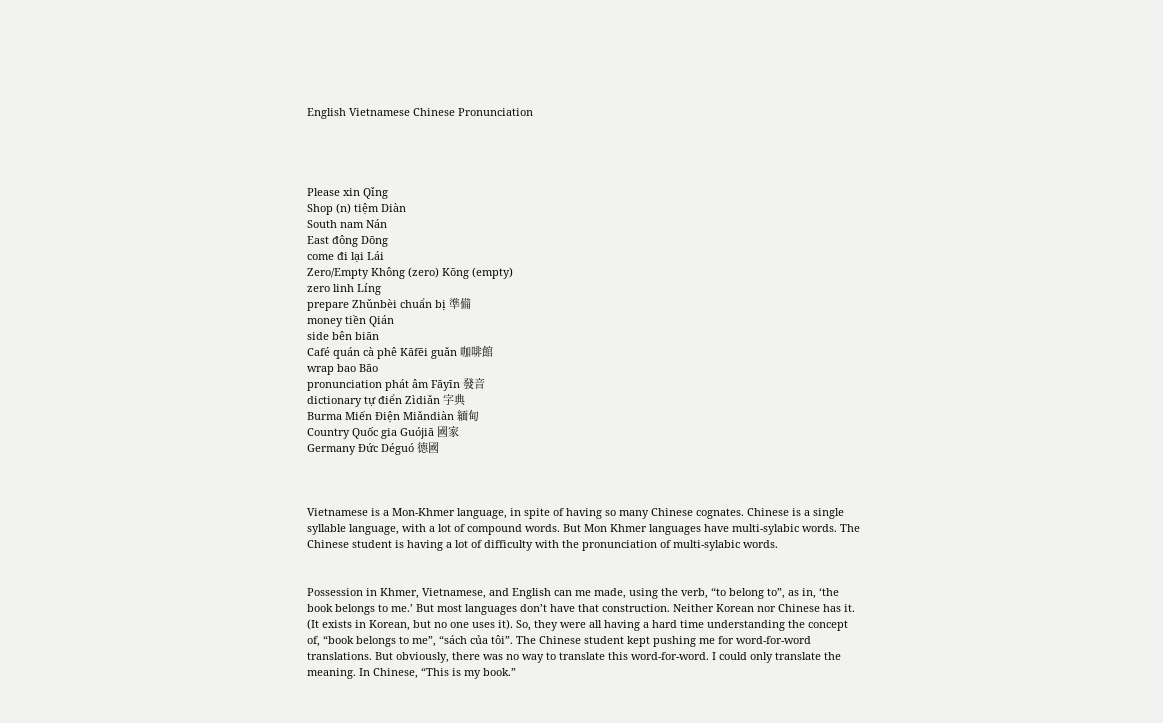English Vietnamese Chinese Pronunciation




Please xin Qǐng
Shop (n) tiệm Diàn
South nam Nán
East đông Dōng
come đi lại Lái
Zero/Empty Không (zero) Kōng (empty)
zero linh Líng
prepare Zhǔnbèi chuẩn bị 準備
money tiền Qián
side bên biān
Café quán cà phê Kāfēi guǎn 咖啡館
wrap bao Bāo
pronunciation phát âm Fāyīn 發音
dictionary tự điển Zìdiǎn 字典
Burma Miến Điện Miǎndiàn 緬甸
Country Quốc gia Guójiā 國家
Germany Đức Déguó 德國



Vietnamese is a Mon-Khmer language, in spite of having so many Chinese cognates. Chinese is a single syllable language, with a lot of compound words. But Mon Khmer languages have multi-sylabic words. The Chinese student is having a lot of difficulty with the pronunciation of multi-sylabic words.


Possession in Khmer, Vietnamese, and English can me made, using the verb, “to belong to”, as in, ‘the book belongs to me.’ But most languages don’t have that construction. Neither Korean nor Chinese has it. (It exists in Korean, but no one uses it). So, they were all having a hard time understanding the concept of, “book belongs to me”, “sách của tôi”. The Chinese student kept pushing me for word-for-word translations. But obviously, there was no way to translate this word-for-word. I could only translate the meaning. In Chinese, “This is my book.”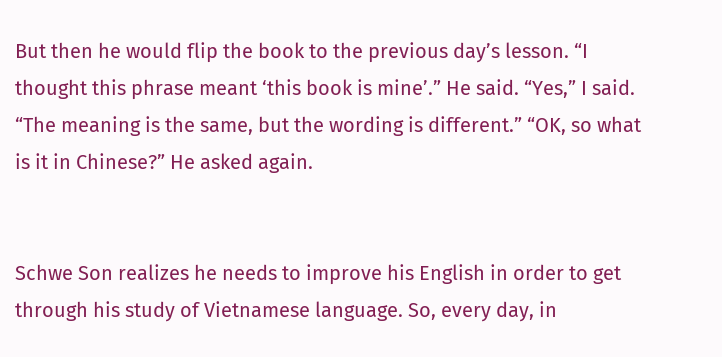But then he would flip the book to the previous day’s lesson. “I thought this phrase meant ‘this book is mine’.” He said. “Yes,” I said. “The meaning is the same, but the wording is different.” “OK, so what is it in Chinese?” He asked again.


Schwe Son realizes he needs to improve his English in order to get through his study of Vietnamese language. So, every day, in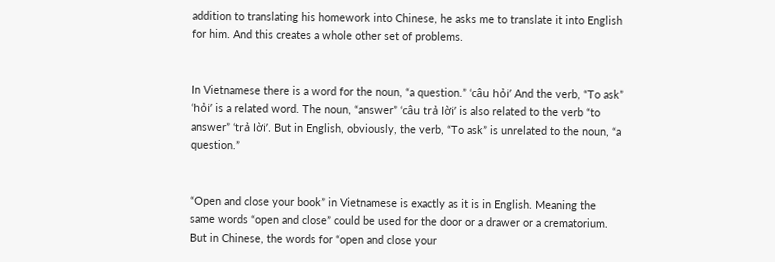addition to translating his homework into Chinese, he asks me to translate it into English for him. And this creates a whole other set of problems.


In Vietnamese there is a word for the noun, “a question.” ‘câu hỏi’ And the verb, “To ask” ‘hỏi’ is a related word. The noun, “answer” ‘câu trả lời’ is also related to the verb “to answer” ‘trả lời’. But in English, obviously, the verb, “To ask” is unrelated to the noun, “a question.”


“Open and close your book” in Vietnamese is exactly as it is in English. Meaning the same words “open and close” could be used for the door or a drawer or a crematorium. But in Chinese, the words for “open and close your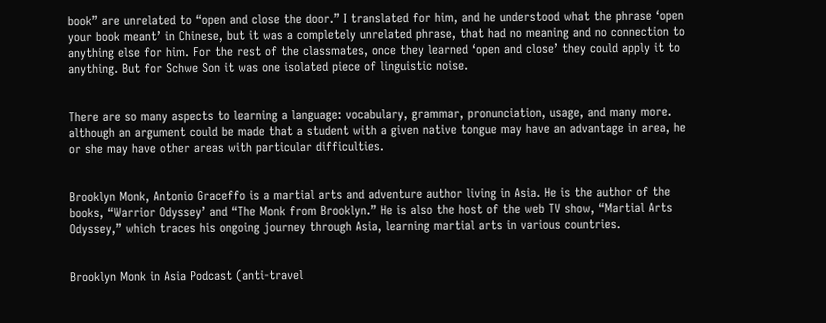book” are unrelated to “open and close the door.” I translated for him, and he understood what the phrase ‘open your book meant’ in Chinese, but it was a completely unrelated phrase, that had no meaning and no connection to anything else for him. For the rest of the classmates, once they learned ‘open and close’ they could apply it to anything. But for Schwe Son it was one isolated piece of linguistic noise.


There are so many aspects to learning a language: vocabulary, grammar, pronunciation, usage, and many more. although an argument could be made that a student with a given native tongue may have an advantage in area, he or she may have other areas with particular difficulties.


Brooklyn Monk, Antonio Graceffo is a martial arts and adventure author living in Asia. He is the author of the books, “Warrior Odyssey’ and “The Monk from Brooklyn.” He is also the host of the web TV show, “Martial Arts Odyssey,” which traces his ongoing journey through Asia, learning martial arts in various countries.


Brooklyn Monk in Asia Podcast (anti-travel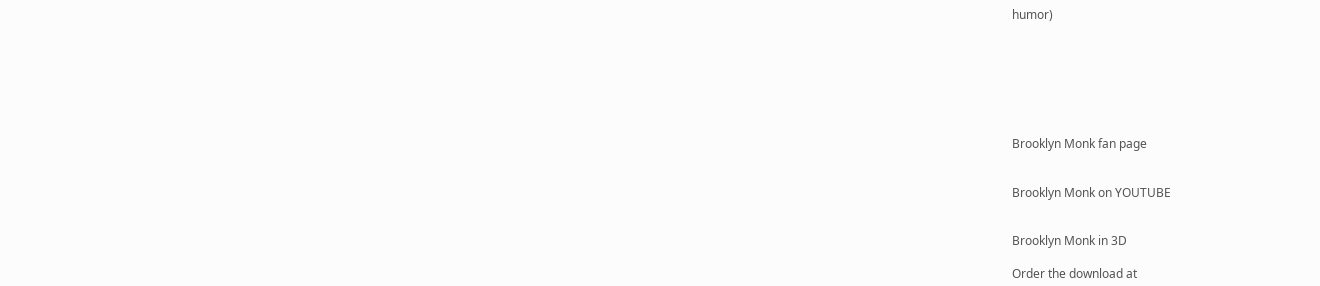humor)







Brooklyn Monk fan page


Brooklyn Monk on YOUTUBE


Brooklyn Monk in 3D

Order the download at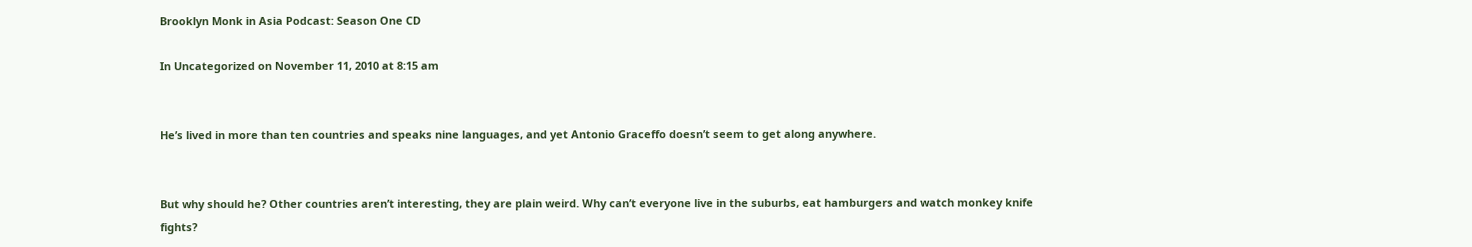Brooklyn Monk in Asia Podcast: Season One CD

In Uncategorized on November 11, 2010 at 8:15 am


He’s lived in more than ten countries and speaks nine languages, and yet Antonio Graceffo doesn’t seem to get along anywhere.


But why should he? Other countries aren’t interesting, they are plain weird. Why can’t everyone live in the suburbs, eat hamburgers and watch monkey knife fights?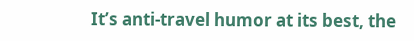It’s anti-travel humor at its best, the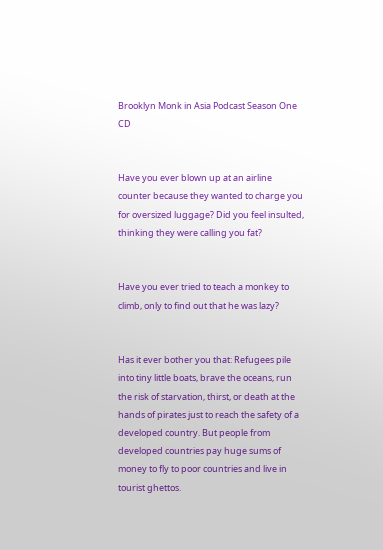Brooklyn Monk in Asia Podcast Season One CD


Have you ever blown up at an airline counter because they wanted to charge you for oversized luggage? Did you feel insulted, thinking they were calling you fat?


Have you ever tried to teach a monkey to climb, only to find out that he was lazy?


Has it ever bother you that: Refugees pile into tiny little boats, brave the oceans, run the risk of starvation, thirst, or death at the hands of pirates just to reach the safety of a developed country. But people from developed countries pay huge sums of money to fly to poor countries and live in tourist ghettos.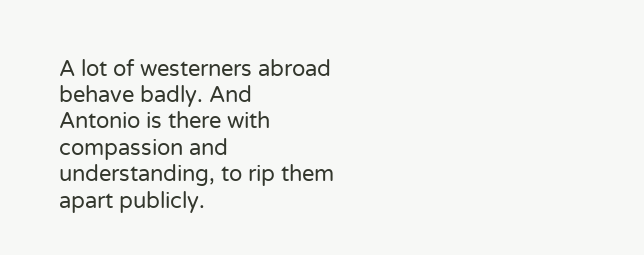A lot of westerners abroad behave badly. And Antonio is there with compassion and understanding, to rip them apart publicly.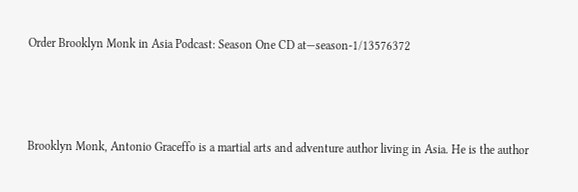Order Brooklyn Monk in Asia Podcast: Season One CD at—season-1/13576372



Brooklyn Monk, Antonio Graceffo is a martial arts and adventure author living in Asia. He is the author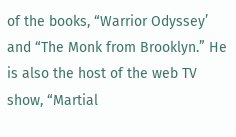of the books, “Warrior Odyssey’ and “The Monk from Brooklyn.” He is also the host of the web TV show, “Martial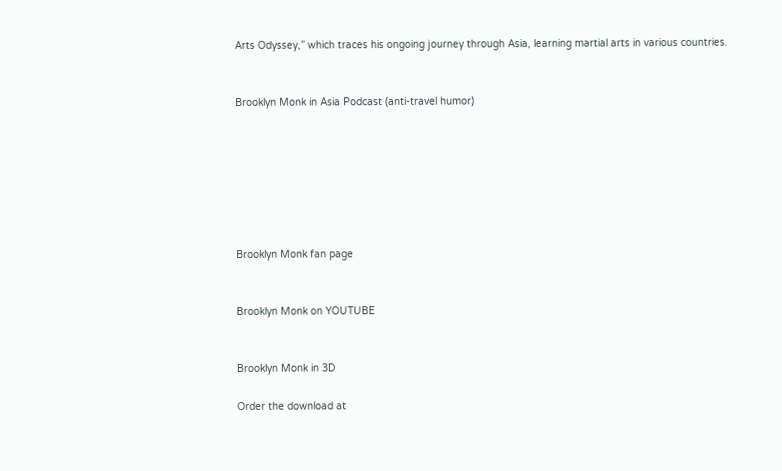Arts Odyssey,” which traces his ongoing journey through Asia, learning martial arts in various countries.


Brooklyn Monk in Asia Podcast (anti-travel humor)







Brooklyn Monk fan page


Brooklyn Monk on YOUTUBE


Brooklyn Monk in 3D

Order the download at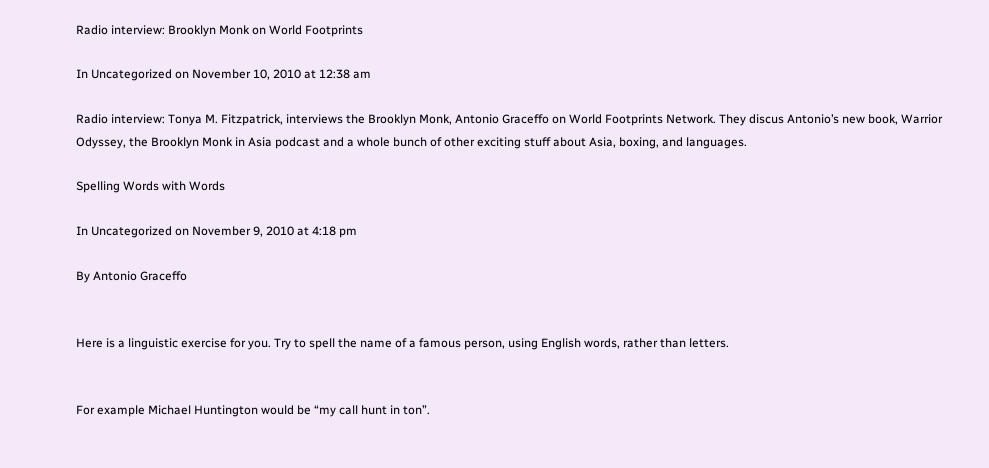Radio interview: Brooklyn Monk on World Footprints

In Uncategorized on November 10, 2010 at 12:38 am

Radio interview: Tonya M. Fitzpatrick, interviews the Brooklyn Monk, Antonio Graceffo on World Footprints Network. They discus Antonio’s new book, Warrior Odyssey, the Brooklyn Monk in Asia podcast and a whole bunch of other exciting stuff about Asia, boxing, and languages.

Spelling Words with Words

In Uncategorized on November 9, 2010 at 4:18 pm

By Antonio Graceffo


Here is a linguistic exercise for you. Try to spell the name of a famous person, using English words, rather than letters.


For example Michael Huntington would be “my call hunt in ton”.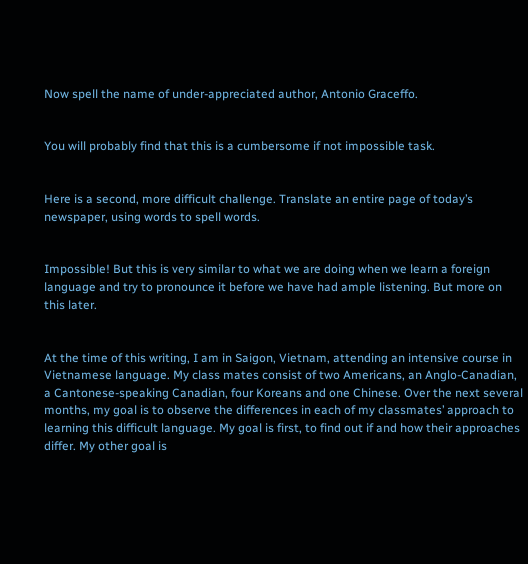Now spell the name of under-appreciated author, Antonio Graceffo.


You will probably find that this is a cumbersome if not impossible task.


Here is a second, more difficult challenge. Translate an entire page of today’s newspaper, using words to spell words.


Impossible! But this is very similar to what we are doing when we learn a foreign language and try to pronounce it before we have had ample listening. But more on this later.


At the time of this writing, I am in Saigon, Vietnam, attending an intensive course in Vietnamese language. My class mates consist of two Americans, an Anglo-Canadian, a Cantonese-speaking Canadian, four Koreans and one Chinese. Over the next several months, my goal is to observe the differences in each of my classmates’ approach to learning this difficult language. My goal is first, to find out if and how their approaches differ. My other goal is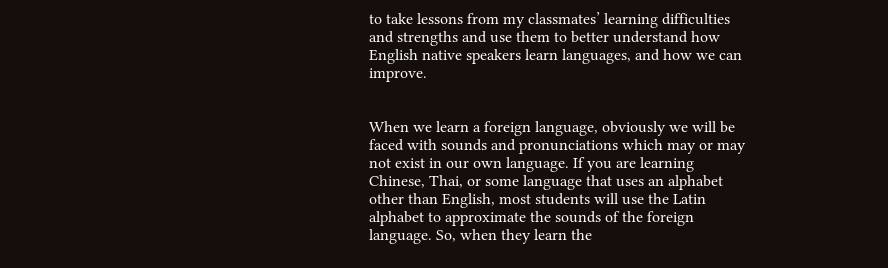to take lessons from my classmates’ learning difficulties and strengths and use them to better understand how English native speakers learn languages, and how we can improve.


When we learn a foreign language, obviously we will be faced with sounds and pronunciations which may or may not exist in our own language. If you are learning Chinese, Thai, or some language that uses an alphabet other than English, most students will use the Latin alphabet to approximate the sounds of the foreign language. So, when they learn the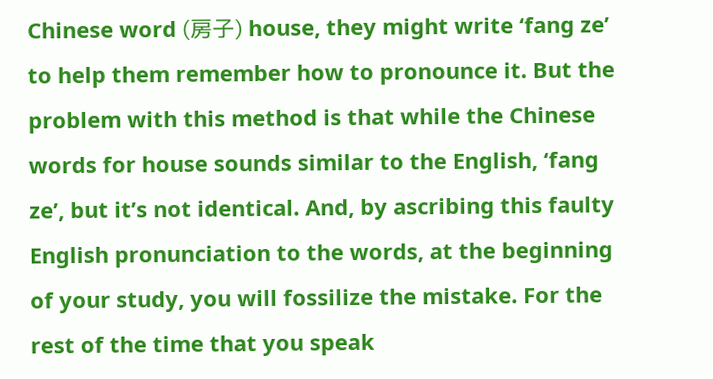Chinese word (房子) house, they might write ‘fang ze’ to help them remember how to pronounce it. But the problem with this method is that while the Chinese words for house sounds similar to the English, ‘fang ze’, but it’s not identical. And, by ascribing this faulty English pronunciation to the words, at the beginning of your study, you will fossilize the mistake. For the rest of the time that you speak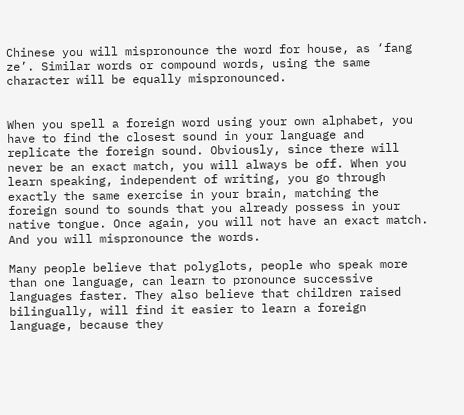Chinese you will mispronounce the word for house, as ‘fang ze’. Similar words or compound words, using the same character will be equally mispronounced.


When you spell a foreign word using your own alphabet, you have to find the closest sound in your language and replicate the foreign sound. Obviously, since there will never be an exact match, you will always be off. When you learn speaking, independent of writing, you go through exactly the same exercise in your brain, matching the foreign sound to sounds that you already possess in your native tongue. Once again, you will not have an exact match. And you will mispronounce the words.

Many people believe that polyglots, people who speak more than one language, can learn to pronounce successive languages faster. They also believe that children raised bilingually, will find it easier to learn a foreign language, because they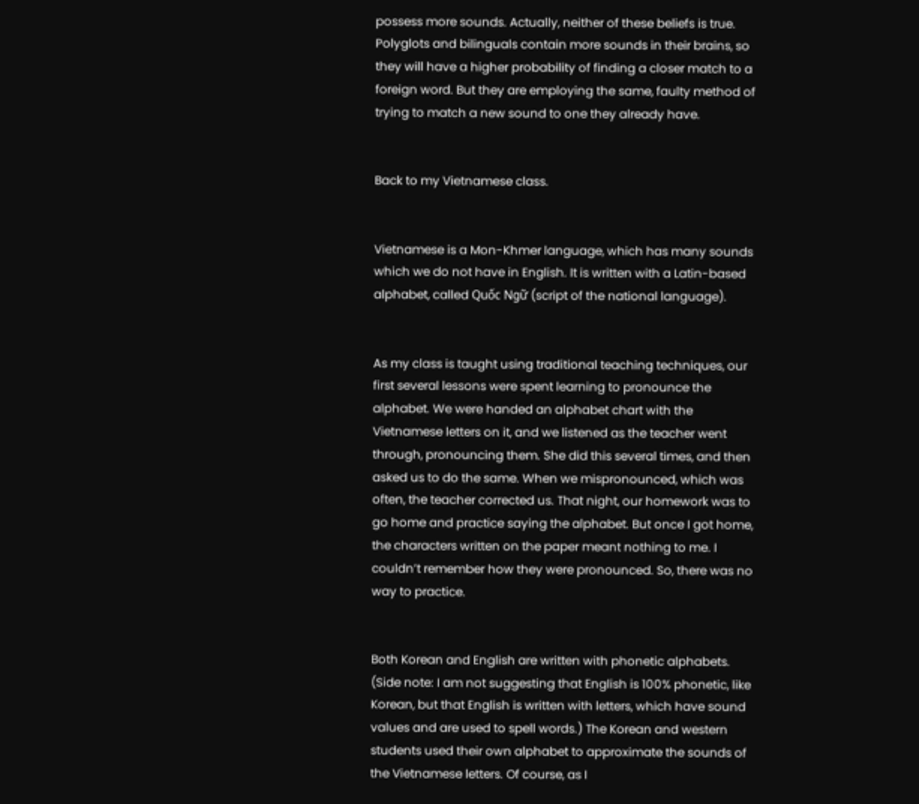possess more sounds. Actually, neither of these beliefs is true. Polyglots and bilinguals contain more sounds in their brains, so they will have a higher probability of finding a closer match to a foreign word. But they are employing the same, faulty method of trying to match a new sound to one they already have.


Back to my Vietnamese class.


Vietnamese is a Mon-Khmer language, which has many sounds which we do not have in English. It is written with a Latin-based alphabet, called Quốc Ngữ (script of the national language).


As my class is taught using traditional teaching techniques, our first several lessons were spent learning to pronounce the alphabet. We were handed an alphabet chart with the Vietnamese letters on it, and we listened as the teacher went through, pronouncing them. She did this several times, and then asked us to do the same. When we mispronounced, which was often, the teacher corrected us. That night, our homework was to go home and practice saying the alphabet. But once I got home, the characters written on the paper meant nothing to me. I couldn’t remember how they were pronounced. So, there was no way to practice.


Both Korean and English are written with phonetic alphabets. (Side note: I am not suggesting that English is 100% phonetic, like Korean, but that English is written with letters, which have sound values and are used to spell words.) The Korean and western students used their own alphabet to approximate the sounds of the Vietnamese letters. Of course, as I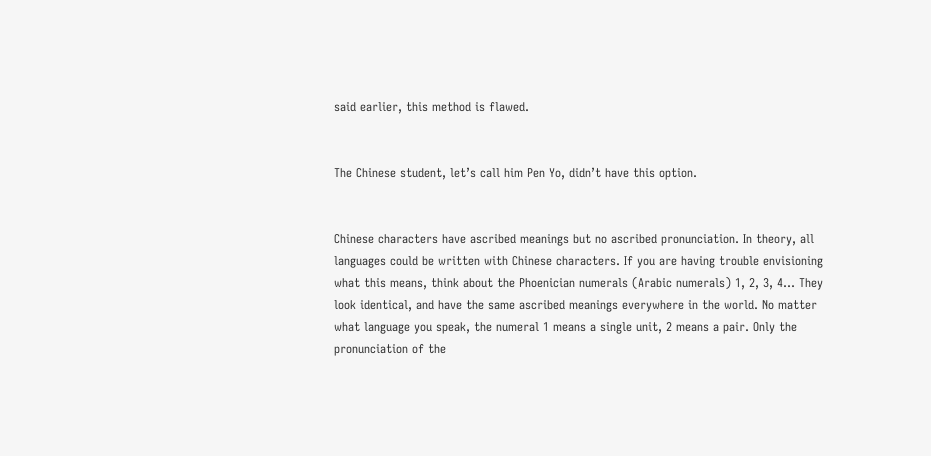said earlier, this method is flawed.


The Chinese student, let’s call him Pen Yo, didn’t have this option.


Chinese characters have ascribed meanings but no ascribed pronunciation. In theory, all languages could be written with Chinese characters. If you are having trouble envisioning what this means, think about the Phoenician numerals (Arabic numerals) 1, 2, 3, 4… They look identical, and have the same ascribed meanings everywhere in the world. No matter what language you speak, the numeral 1 means a single unit, 2 means a pair. Only the pronunciation of the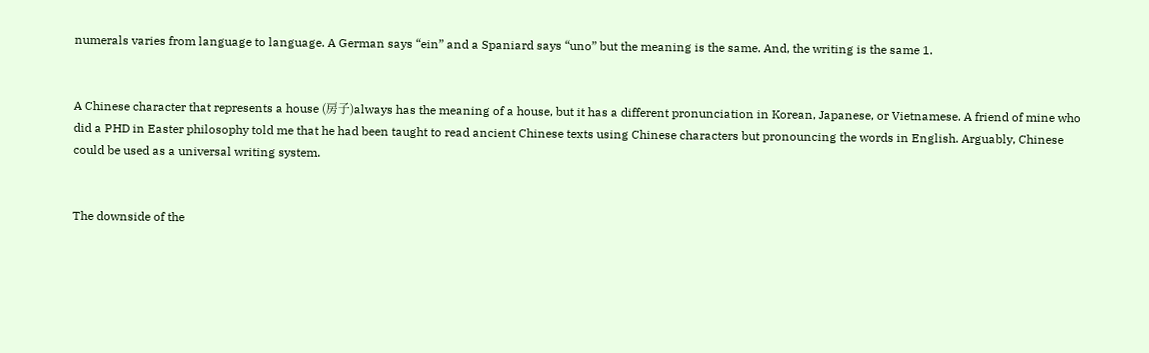numerals varies from language to language. A German says “ein” and a Spaniard says “uno” but the meaning is the same. And, the writing is the same 1.


A Chinese character that represents a house (房子)always has the meaning of a house, but it has a different pronunciation in Korean, Japanese, or Vietnamese. A friend of mine who did a PHD in Easter philosophy told me that he had been taught to read ancient Chinese texts using Chinese characters but pronouncing the words in English. Arguably, Chinese could be used as a universal writing system.


The downside of the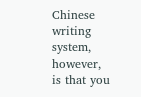Chinese writing system, however, is that you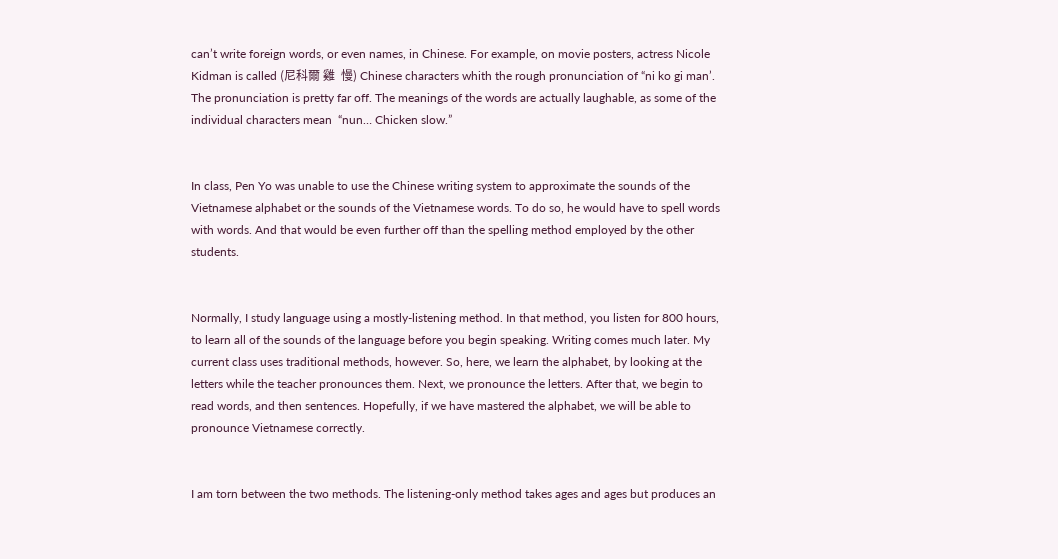can’t write foreign words, or even names, in Chinese. For example, on movie posters, actress Nicole Kidman is called (尼科爾 雞  慢) Chinese characters whith the rough pronunciation of “ni ko gi man’. The pronunciation is pretty far off. The meanings of the words are actually laughable, as some of the individual characters mean  “nun… Chicken slow.”


In class, Pen Yo was unable to use the Chinese writing system to approximate the sounds of the Vietnamese alphabet or the sounds of the Vietnamese words. To do so, he would have to spell words with words. And that would be even further off than the spelling method employed by the other students.


Normally, I study language using a mostly-listening method. In that method, you listen for 800 hours, to learn all of the sounds of the language before you begin speaking. Writing comes much later. My current class uses traditional methods, however. So, here, we learn the alphabet, by looking at the letters while the teacher pronounces them. Next, we pronounce the letters. After that, we begin to read words, and then sentences. Hopefully, if we have mastered the alphabet, we will be able to pronounce Vietnamese correctly.


I am torn between the two methods. The listening-only method takes ages and ages but produces an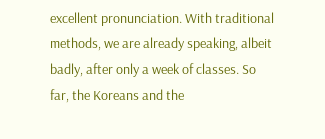excellent pronunciation. With traditional methods, we are already speaking, albeit badly, after only a week of classes. So far, the Koreans and the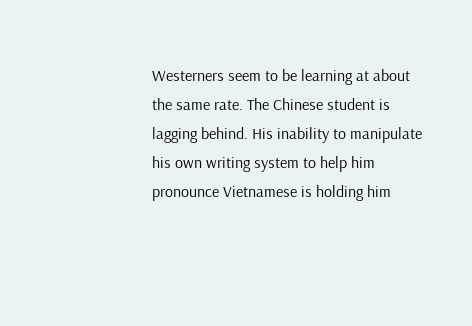Westerners seem to be learning at about the same rate. The Chinese student is lagging behind. His inability to manipulate his own writing system to help him pronounce Vietnamese is holding him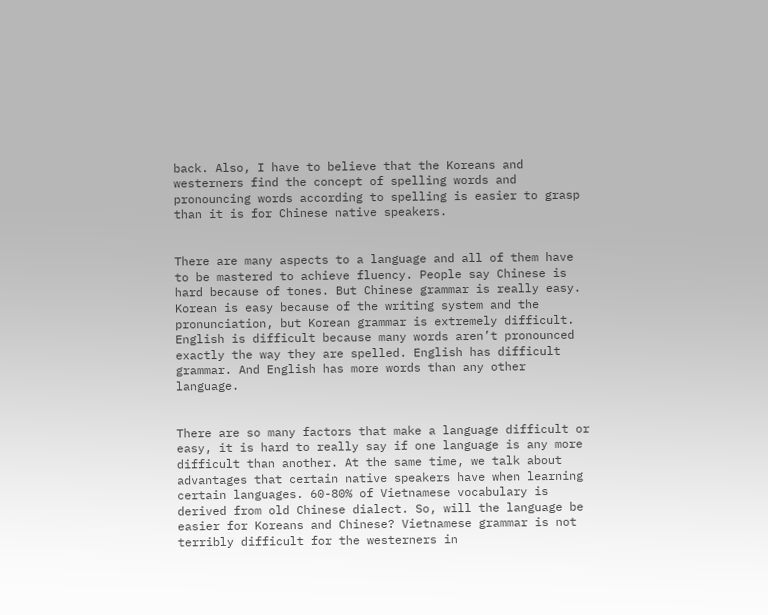back. Also, I have to believe that the Koreans and westerners find the concept of spelling words and pronouncing words according to spelling is easier to grasp than it is for Chinese native speakers.


There are many aspects to a language and all of them have to be mastered to achieve fluency. People say Chinese is hard because of tones. But Chinese grammar is really easy. Korean is easy because of the writing system and the pronunciation, but Korean grammar is extremely difficult. English is difficult because many words aren’t pronounced exactly the way they are spelled. English has difficult grammar. And English has more words than any other language.


There are so many factors that make a language difficult or easy, it is hard to really say if one language is any more difficult than another. At the same time, we talk about advantages that certain native speakers have when learning certain languages. 60-80% of Vietnamese vocabulary is derived from old Chinese dialect. So, will the language be easier for Koreans and Chinese? Vietnamese grammar is not terribly difficult for the westerners in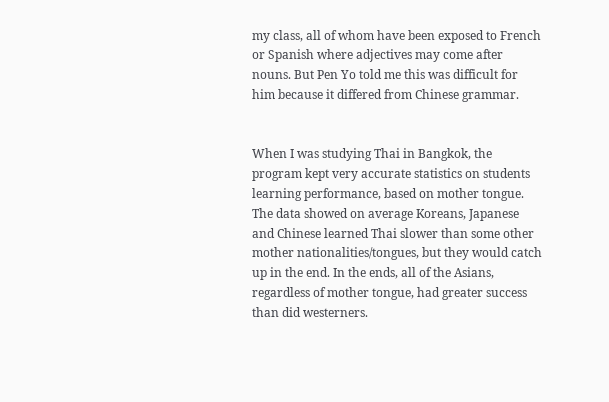my class, all of whom have been exposed to French or Spanish where adjectives may come after nouns. But Pen Yo told me this was difficult for him because it differed from Chinese grammar.


When I was studying Thai in Bangkok, the program kept very accurate statistics on students learning performance, based on mother tongue. The data showed on average Koreans, Japanese and Chinese learned Thai slower than some other mother nationalities/tongues, but they would catch up in the end. In the ends, all of the Asians, regardless of mother tongue, had greater success than did westerners.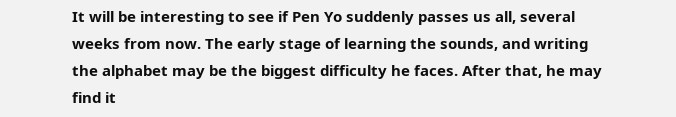It will be interesting to see if Pen Yo suddenly passes us all, several weeks from now. The early stage of learning the sounds, and writing the alphabet may be the biggest difficulty he faces. After that, he may find it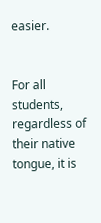easier.


For all students, regardless of their native tongue, it is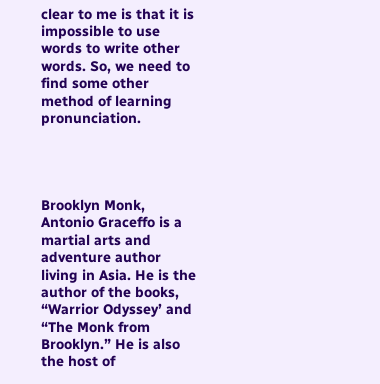clear to me is that it is impossible to use words to write other words. So, we need to find some other method of learning pronunciation.




Brooklyn Monk, Antonio Graceffo is a martial arts and adventure author living in Asia. He is the author of the books, “Warrior Odyssey’ and “The Monk from Brooklyn.” He is also the host of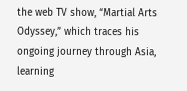the web TV show, “Martial Arts Odyssey,” which traces his ongoing journey through Asia, learning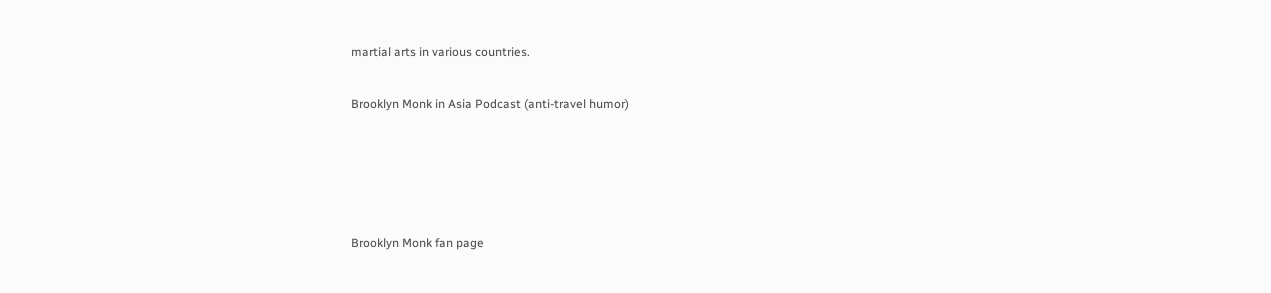martial arts in various countries.


Brooklyn Monk in Asia Podcast (anti-travel humor)







Brooklyn Monk fan page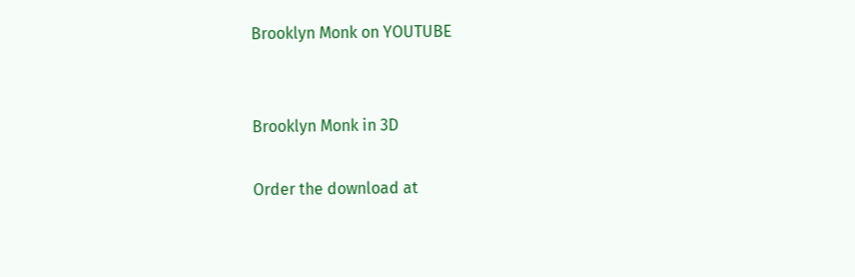Brooklyn Monk on YOUTUBE


Brooklyn Monk in 3D

Order the download at